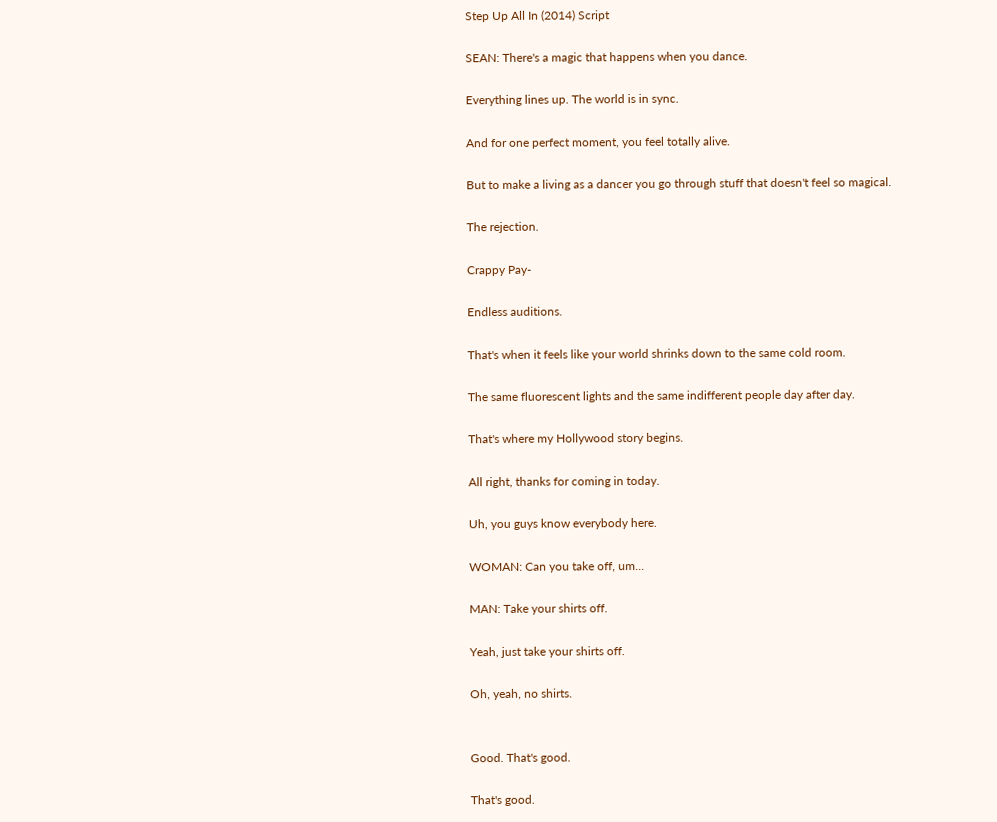Step Up All In (2014) Script

SEAN: There's a magic that happens when you dance.

Everything lines up. The world is in sync.

And for one perfect moment, you feel totally alive.

But to make a living as a dancer you go through stuff that doesn't feel so magical.

The rejection.

Crappy Pay-

Endless auditions.

That's when it feels like your world shrinks down to the same cold room.

The same fluorescent lights and the same indifferent people day after day.

That's where my Hollywood story begins.

All right, thanks for coming in today.

Uh, you guys know everybody here.

WOMAN: Can you take off, um...

MAN: Take your shirts off.

Yeah, just take your shirts off.

Oh, yeah, no shirts.


Good. That's good.

That's good.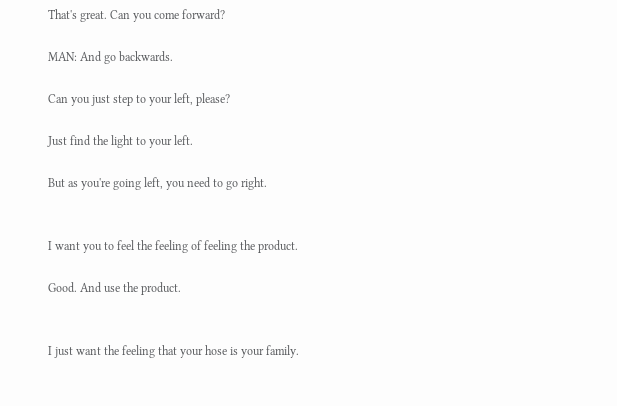That's great. Can you come forward?

MAN: And go backwards.

Can you just step to your left, please?

Just find the light to your left.

But as you're going left, you need to go right.


I want you to feel the feeling of feeling the product.

Good. And use the product.


I just want the feeling that your hose is your family.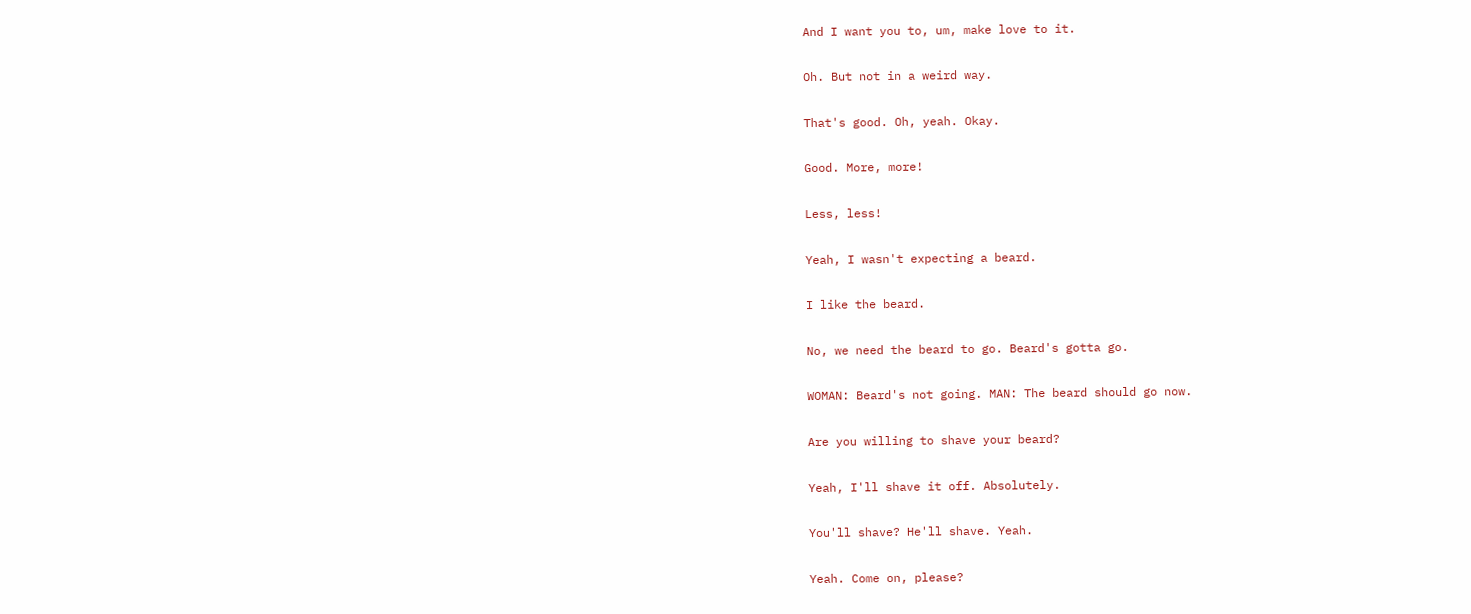And I want you to, um, make love to it.

Oh. But not in a weird way.

That's good. Oh, yeah. Okay.

Good. More, more!

Less, less!

Yeah, I wasn't expecting a beard.

I like the beard.

No, we need the beard to go. Beard's gotta go.

WOMAN: Beard's not going. MAN: The beard should go now.

Are you willing to shave your beard?

Yeah, I'll shave it off. Absolutely.

You'll shave? He'll shave. Yeah.

Yeah. Come on, please?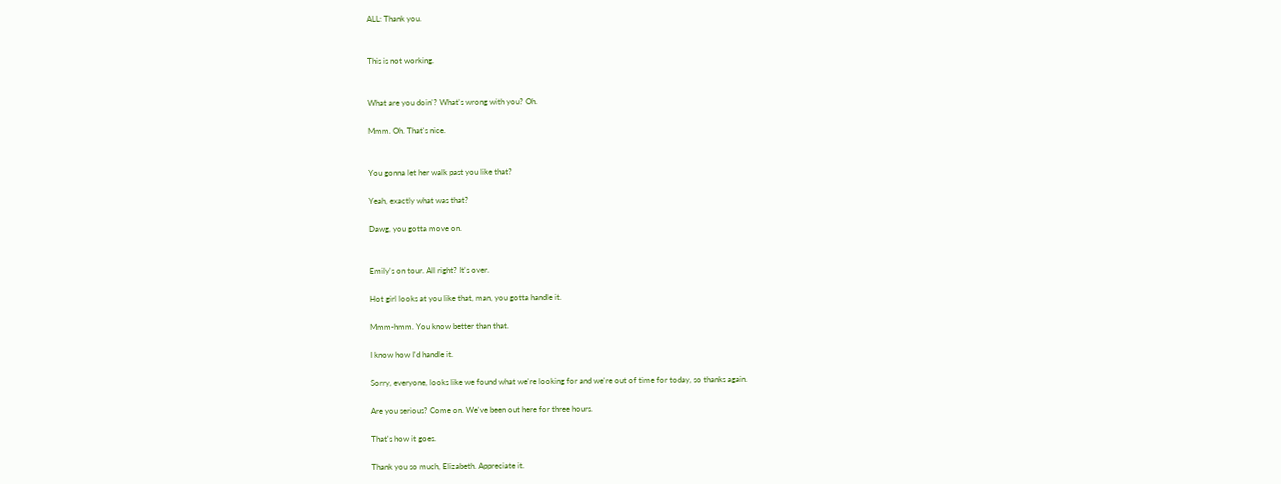ALL: Thank you.


This is not working.


What are you doin'? What's wrong with you? Oh.

Mmm. Oh. That's nice.


You gonna let her walk past you like that?

Yeah, exactly what was that?

Dawg, you gotta move on.


Emily's on tour. All right? It's over.

Hot girl looks at you like that, man, you gotta handle it.

Mmm-hmm. You know better than that.

I know how I'd handle it.

Sorry, everyone, looks like we found what we're looking for and we're out of time for today, so thanks again.

Are you serious? Come on. We've been out here for three hours.

That's how it goes.

Thank you so much, Elizabeth. Appreciate it.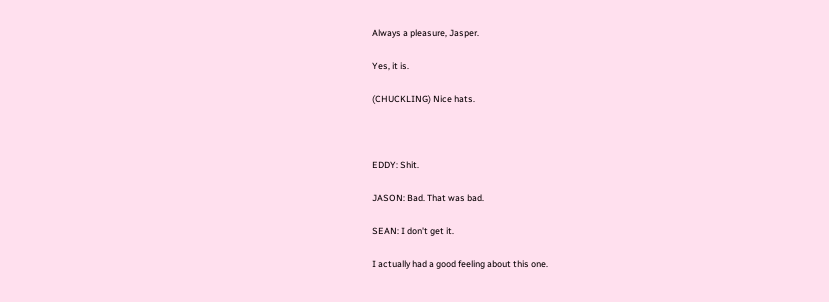Always a pleasure, Jasper.

Yes, it is.

(CHUCKLING) Nice hats.



EDDY: Shit.

JASON: Bad. That was bad.

SEAN: I don't get it.

I actually had a good feeling about this one.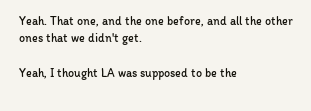Yeah. That one, and the one before, and all the other ones that we didn't get.

Yeah, I thought LA was supposed to be the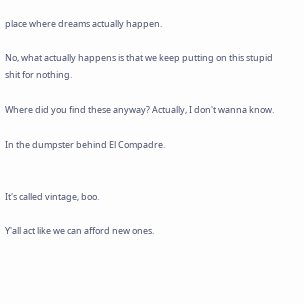place where dreams actually happen.

No, what actually happens is that we keep putting on this stupid shit for nothing.

Where did you find these anyway? Actually, I don't wanna know.

In the dumpster behind El Compadre.


It's called vintage, boo.

Y'all act like we can afford new ones.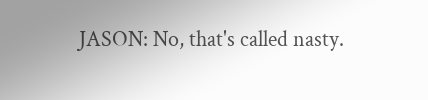JASON: No, that's called nasty.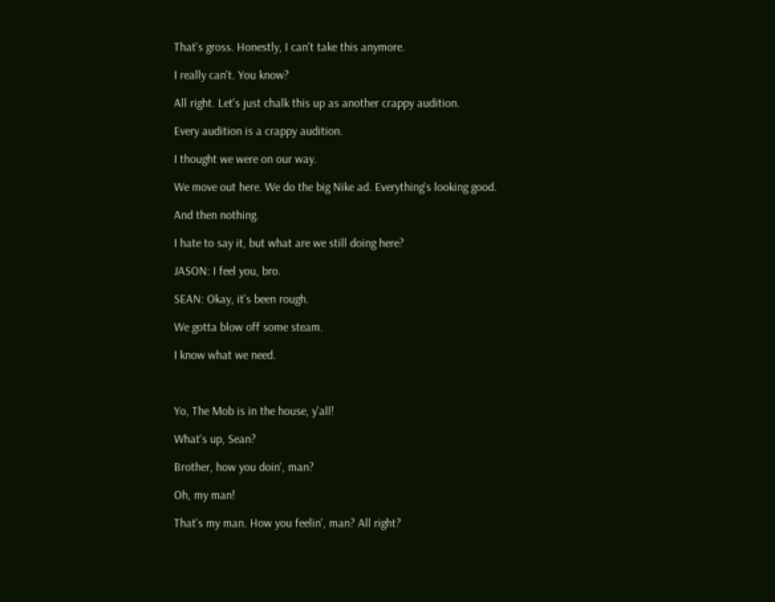That's gross. Honestly, I can't take this anymore.

I really can't. You know?

All right. Let's just chalk this up as another crappy audition.

Every audition is a crappy audition.

I thought we were on our way.

We move out here. We do the big Nike ad. Everything's looking good.

And then nothing.

I hate to say it, but what are we still doing here?

JASON: I feel you, bro.

SEAN: Okay, it's been rough.

We gotta blow off some steam.

I know what we need.



Yo, The Mob is in the house, y'all!

What's up, Sean?

Brother, how you doin', man?

Oh, my man!

That's my man. How you feelin', man? All right?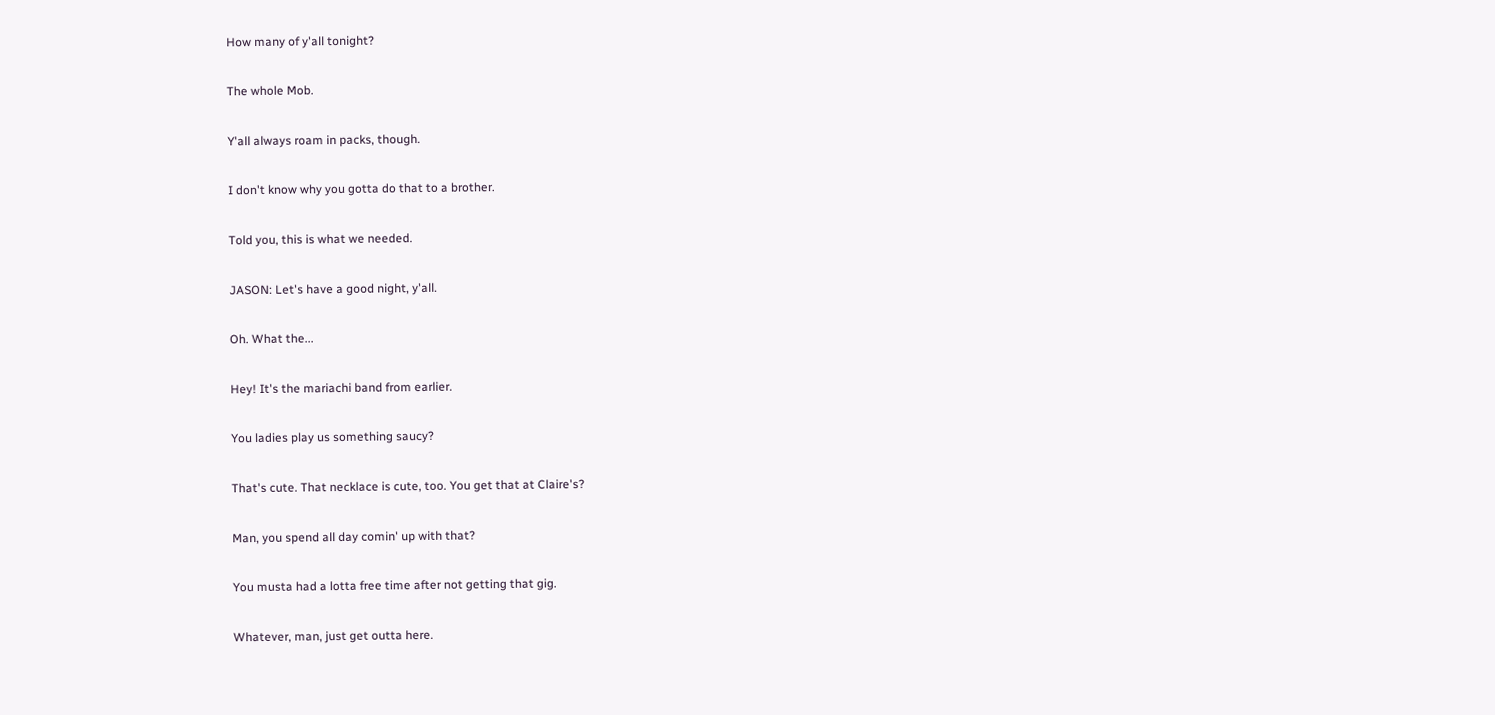How many of y'all tonight?

The whole Mob.

Y'all always roam in packs, though.

I don't know why you gotta do that to a brother.

Told you, this is what we needed.

JASON: Let's have a good night, y'all.

Oh. What the...

Hey! It's the mariachi band from earlier.

You ladies play us something saucy?

That's cute. That necklace is cute, too. You get that at Claire's?

Man, you spend all day comin' up with that?

You musta had a lotta free time after not getting that gig.

Whatever, man, just get outta here.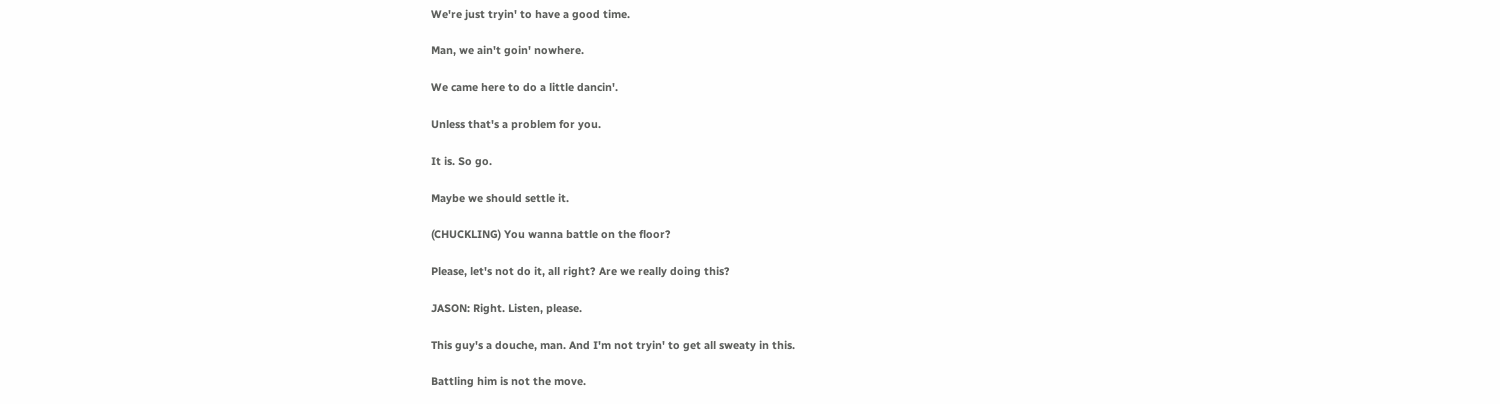We're just tryin' to have a good time.

Man, we ain't goin' nowhere.

We came here to do a little dancin'.

Unless that's a problem for you.

It is. So go.

Maybe we should settle it.

(CHUCKLING) You wanna battle on the floor?

Please, let's not do it, all right? Are we really doing this?

JASON: Right. Listen, please.

This guy's a douche, man. And I'm not tryin' to get all sweaty in this.

Battling him is not the move.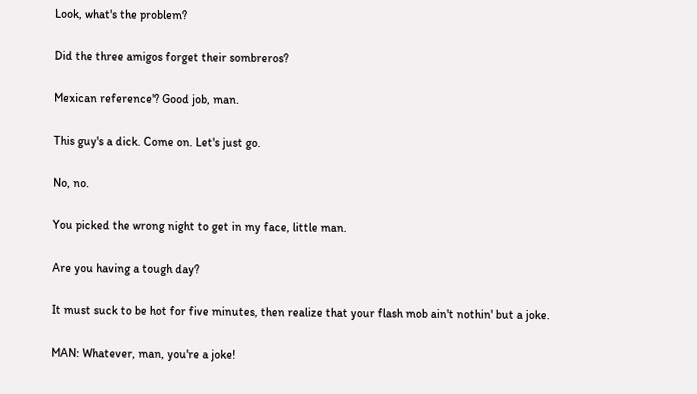Look, what's the problem?

Did the three amigos forget their sombreros?

Mexican reference'? Good job, man.

This guy's a dick. Come on. Let's just go.

No, no.

You picked the wrong night to get in my face, little man.

Are you having a tough day?

It must suck to be hot for five minutes, then realize that your flash mob ain't nothin' but a joke.

MAN: Whatever, man, you're a joke!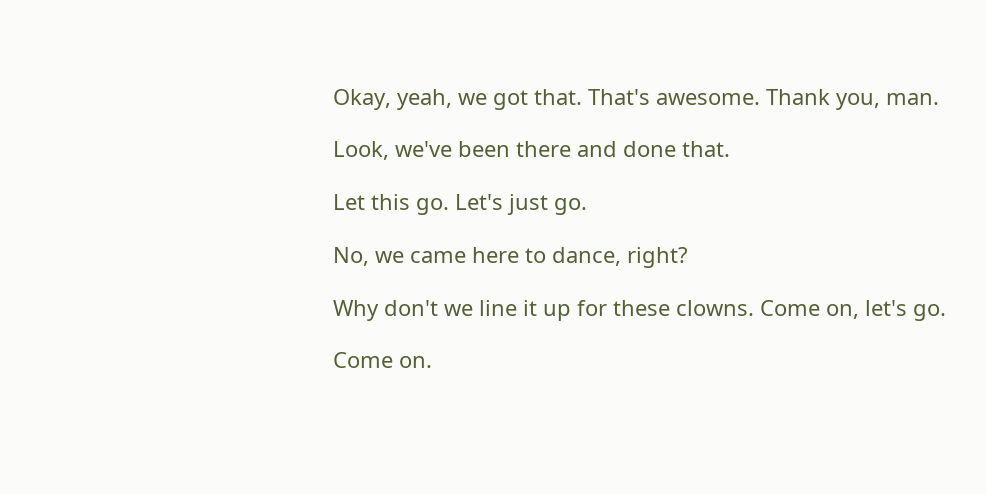Okay, yeah, we got that. That's awesome. Thank you, man.

Look, we've been there and done that.

Let this go. Let's just go.

No, we came here to dance, right?

Why don't we line it up for these clowns. Come on, let's go.

Come on.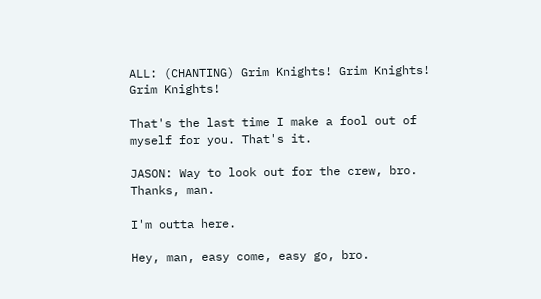ALL: (CHANTING) Grim Knights! Grim Knights! Grim Knights!

That's the last time I make a fool out of myself for you. That's it.

JASON: Way to look out for the crew, bro. Thanks, man.

I'm outta here.

Hey, man, easy come, easy go, bro.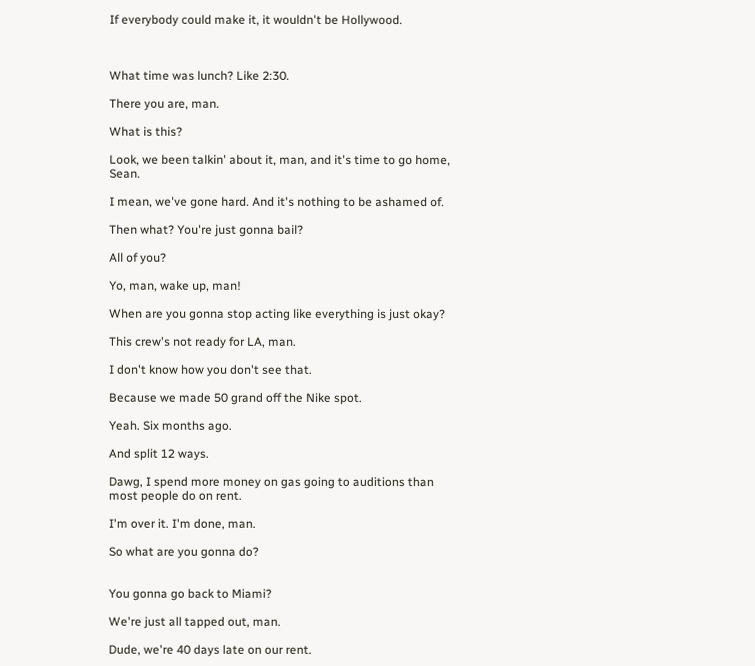If everybody could make it, it wouldn't be Hollywood.



What time was lunch? Like 2:30.

There you are, man.

What is this?

Look, we been talkin' about it, man, and it's time to go home, Sean.

I mean, we've gone hard. And it's nothing to be ashamed of.

Then what? You're just gonna bail?

All of you?

Yo, man, wake up, man!

When are you gonna stop acting like everything is just okay?

This crew's not ready for LA, man.

I don't know how you don't see that.

Because we made 50 grand off the Nike spot.

Yeah. Six months ago.

And split 12 ways.

Dawg, I spend more money on gas going to auditions than most people do on rent.

I'm over it. I'm done, man.

So what are you gonna do?


You gonna go back to Miami?

We're just all tapped out, man.

Dude, we're 40 days late on our rent.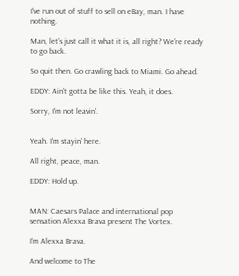I've run out of stuff to sell on eBay, man. I have nothing.

Man, let’s just call it what it is, all right? We're ready to go back.

So quit then. Go crawling back to Miami. Go ahead.

EDDY: Ain't gotta be like this. Yeah, it does.

Sorry, I'm not leavin'.


Yeah. I'm stayin' here.

All right, peace, man.

EDDY: Hold up.


MAN: Caesars Palace and international pop sensation Alexxa Brava present The Vortex.

I'm Alexxa Brava.

And welcome to The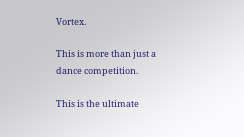Vortex.

This is more than just a dance competition.

This is the ultimate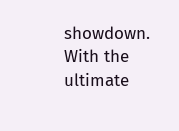showdown. With the ultimate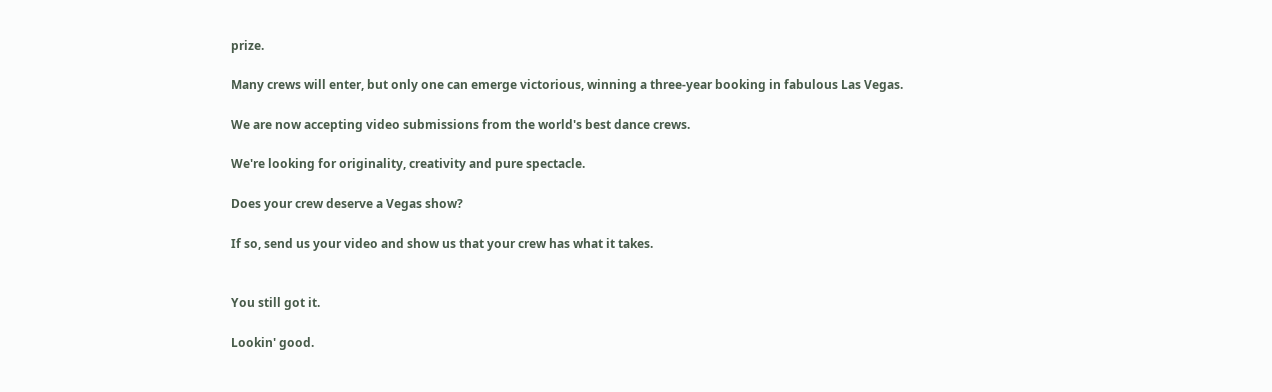prize.

Many crews will enter, but only one can emerge victorious, winning a three-year booking in fabulous Las Vegas.

We are now accepting video submissions from the world's best dance crews.

We're looking for originality, creativity and pure spectacle.

Does your crew deserve a Vegas show?

If so, send us your video and show us that your crew has what it takes.


You still got it.

Lookin' good.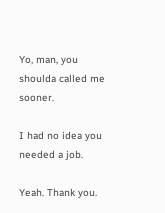Yo, man, you shoulda called me sooner.

I had no idea you needed a job.

Yeah. Thank you.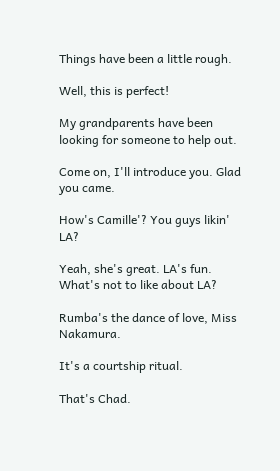Things have been a little rough.

Well, this is perfect!

My grandparents have been looking for someone to help out.

Come on, I'll introduce you. Glad you came.

How's Camille'? You guys likin' LA?

Yeah, she's great. LA's fun. What's not to like about LA?

Rumba's the dance of love, Miss Nakamura.

It's a courtship ritual.

That's Chad.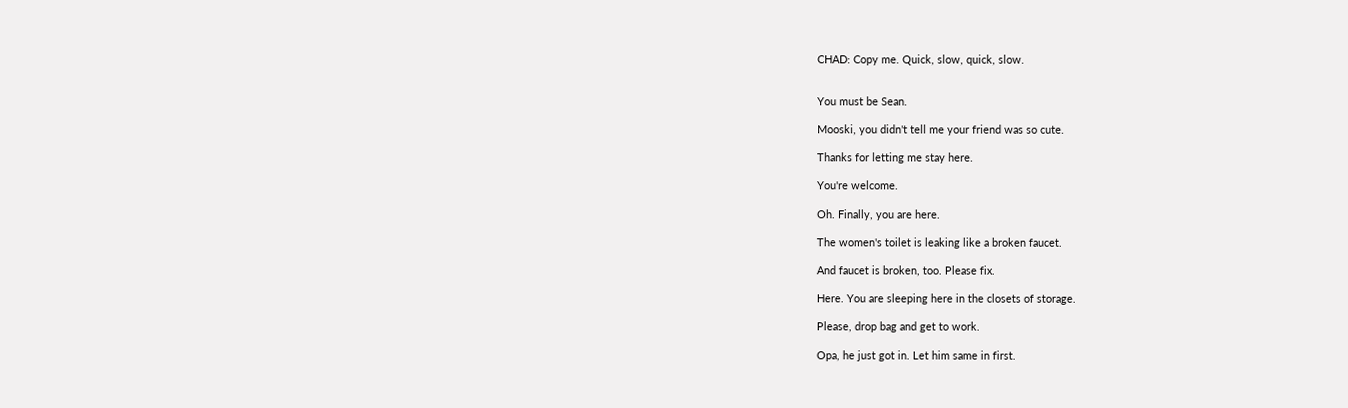CHAD: Copy me. Quick, slow, quick, slow.


You must be Sean.

Mooski, you didn't tell me your friend was so cute.

Thanks for letting me stay here.

You're welcome.

Oh. Finally, you are here.

The women's toilet is leaking like a broken faucet.

And faucet is broken, too. Please fix.

Here. You are sleeping here in the closets of storage.

Please, drop bag and get to work.

Opa, he just got in. Let him same in first.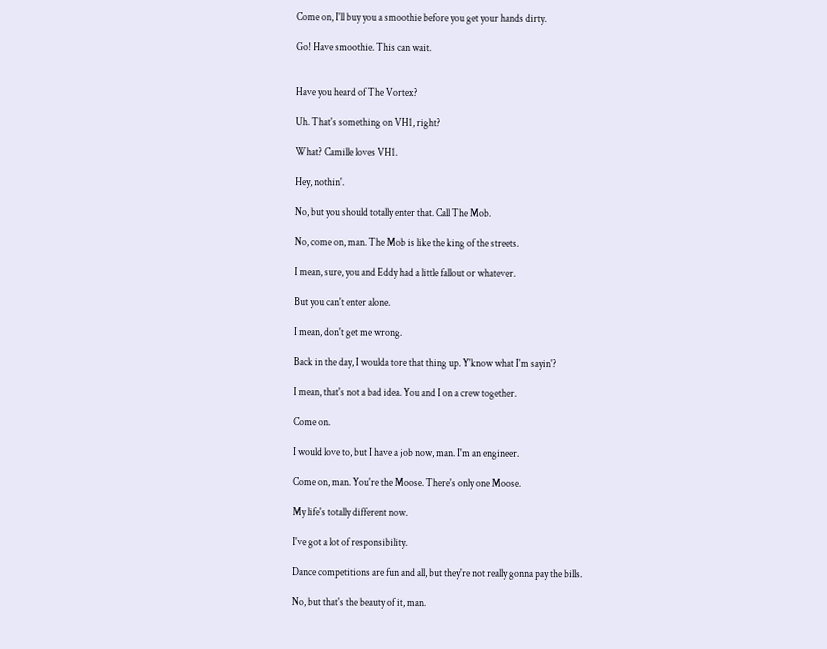Come on, I'll buy you a smoothie before you get your hands dirty.

Go! Have smoothie. This can wait.


Have you heard of The Vortex?

Uh. That's something on VH1, right?

What? Camille loves VH1.

Hey, nothin'.

No, but you should totally enter that. Call The Mob.

No, come on, man. The Mob is like the king of the streets.

I mean, sure, you and Eddy had a little fallout or whatever.

But you can't enter alone.

I mean, don't get me wrong.

Back in the day, I woulda tore that thing up. Y'know what I'm sayin'?

I mean, that's not a bad idea. You and I on a crew together.

Come on.

I would love to, but I have a job now, man. I'm an engineer.

Come on, man. You're the Moose. There's only one Moose.

My life's totally different now.

I've got a lot of responsibility.

Dance competitions are fun and all, but they're not really gonna pay the bills.

No, but that's the beauty of it, man.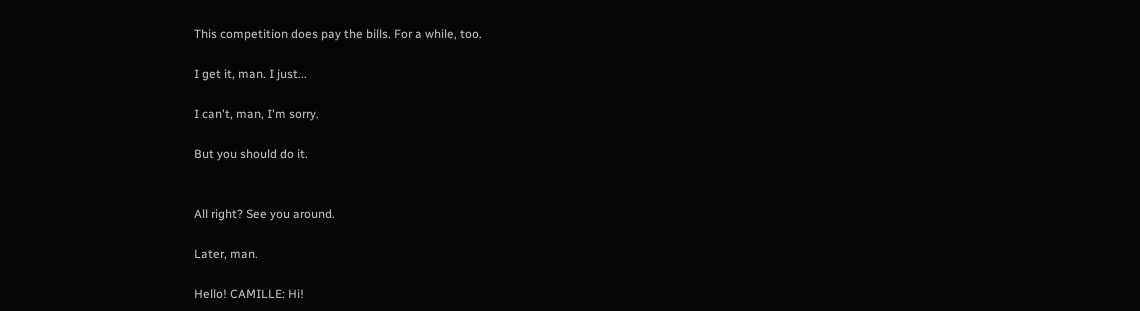This competition does pay the bills. For a while, too.

I get it, man. I just...

I can't, man, I'm sorry.

But you should do it.


All right? See you around.

Later, man.

Hello! CAMILLE: Hi!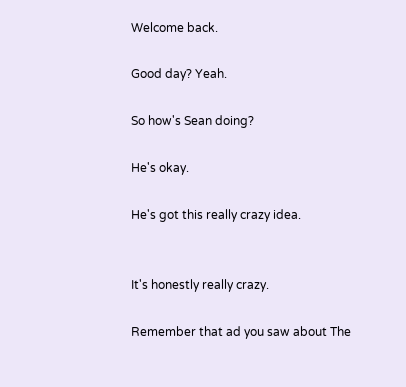Welcome back.

Good day? Yeah.

So how's Sean doing?

He's okay.

He's got this really crazy idea.


It's honestly really crazy.

Remember that ad you saw about The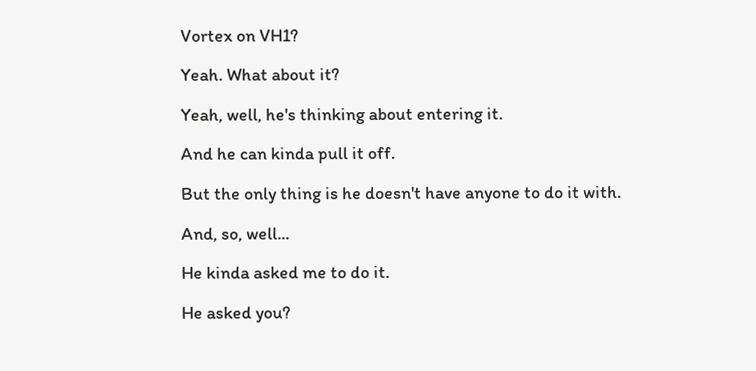Vortex on VH1?

Yeah. What about it?

Yeah, well, he's thinking about entering it.

And he can kinda pull it off.

But the only thing is he doesn't have anyone to do it with.

And, so, well...

He kinda asked me to do it.

He asked you?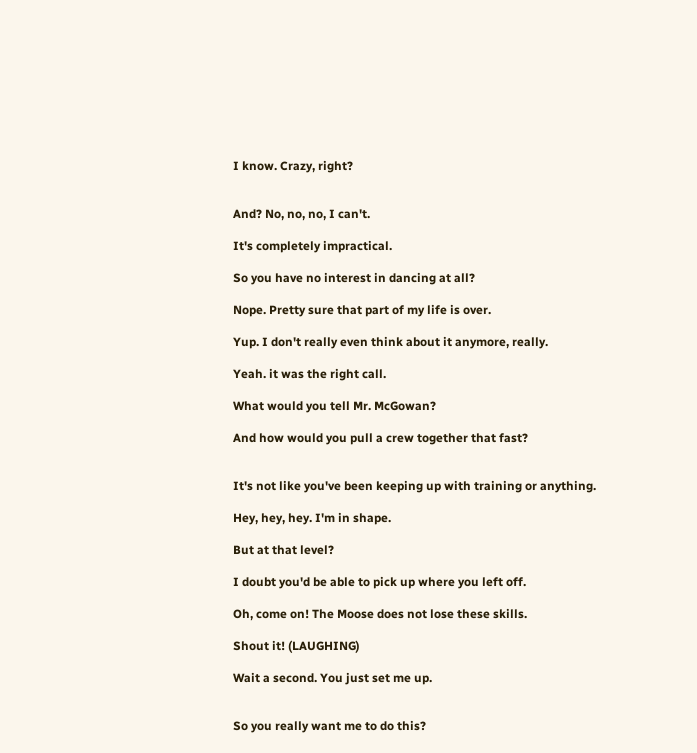I know. Crazy, right?


And? No, no, no, I can't.

It's completely impractical.

So you have no interest in dancing at all?

Nope. Pretty sure that part of my life is over.

Yup. I don't really even think about it anymore, really.

Yeah. it was the right call.

What would you tell Mr. McGowan?

And how would you pull a crew together that fast?


It's not like you've been keeping up with training or anything.

Hey, hey, hey. I'm in shape.

But at that level?

I doubt you'd be able to pick up where you left off.

Oh, come on! The Moose does not lose these skills.

Shout it! (LAUGHING)

Wait a second. You just set me up.


So you really want me to do this?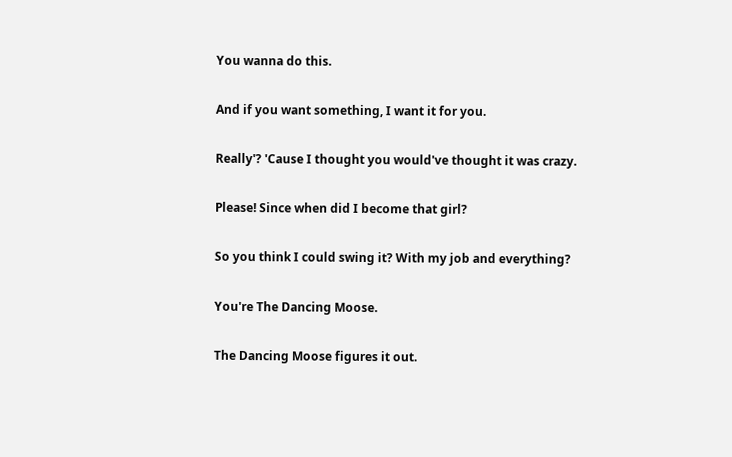You wanna do this.

And if you want something, I want it for you.

Really'? 'Cause I thought you would've thought it was crazy.

Please! Since when did I become that girl?

So you think I could swing it? With my job and everything?

You're The Dancing Moose.

The Dancing Moose figures it out.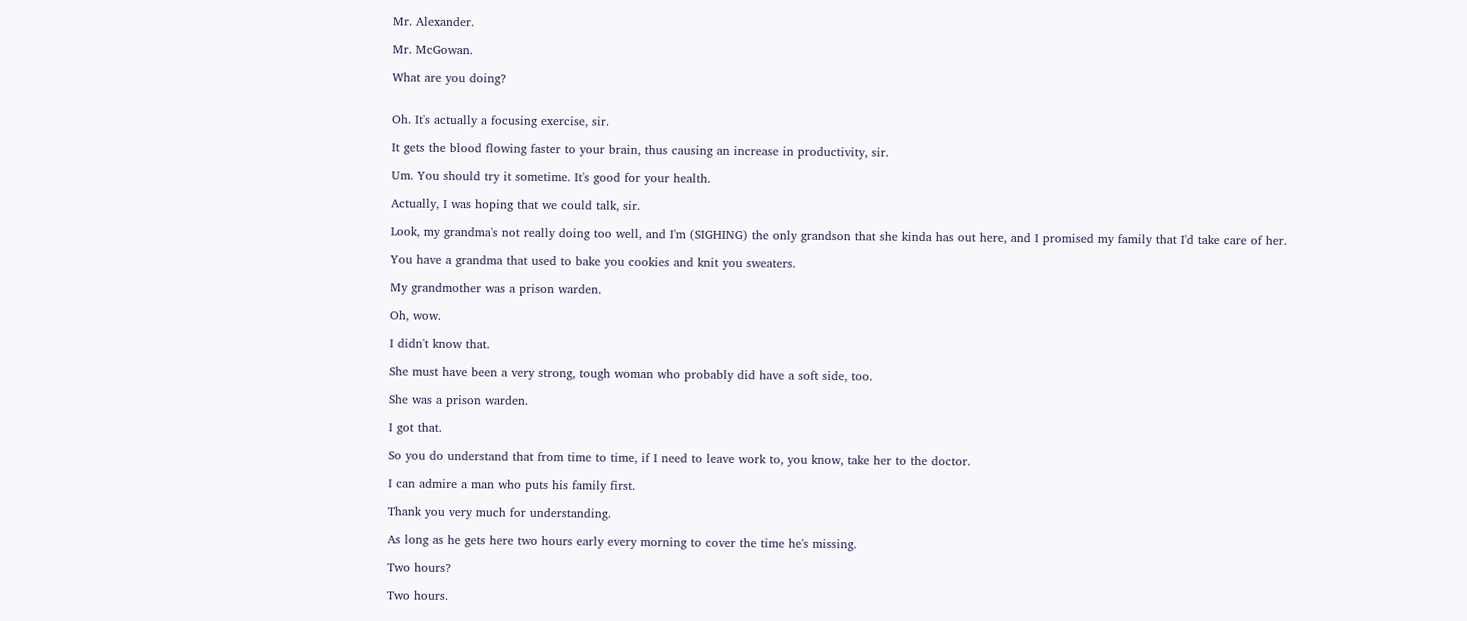Mr. Alexander.

Mr. McGowan.

What are you doing?


Oh. It's actually a focusing exercise, sir.

It gets the blood flowing faster to your brain, thus causing an increase in productivity, sir.

Um. You should try it sometime. It's good for your health.

Actually, I was hoping that we could talk, sir.

Look, my grandma's not really doing too well, and I'm (SIGHING) the only grandson that she kinda has out here, and I promised my family that I'd take care of her.

You have a grandma that used to bake you cookies and knit you sweaters.

My grandmother was a prison warden.

Oh, wow.

I didn't know that.

She must have been a very strong, tough woman who probably did have a soft side, too.

She was a prison warden.

I got that.

So you do understand that from time to time, if I need to leave work to, you know, take her to the doctor.

I can admire a man who puts his family first.

Thank you very much for understanding.

As long as he gets here two hours early every morning to cover the time he's missing.

Two hours?

Two hours.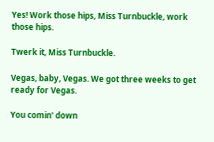Yes! Work those hips, Miss Turnbuckle, work those hips.

Twerk it, Miss Turnbuckle.

Vegas, baby, Vegas. We got three weeks to get ready for Vegas.

You comin' down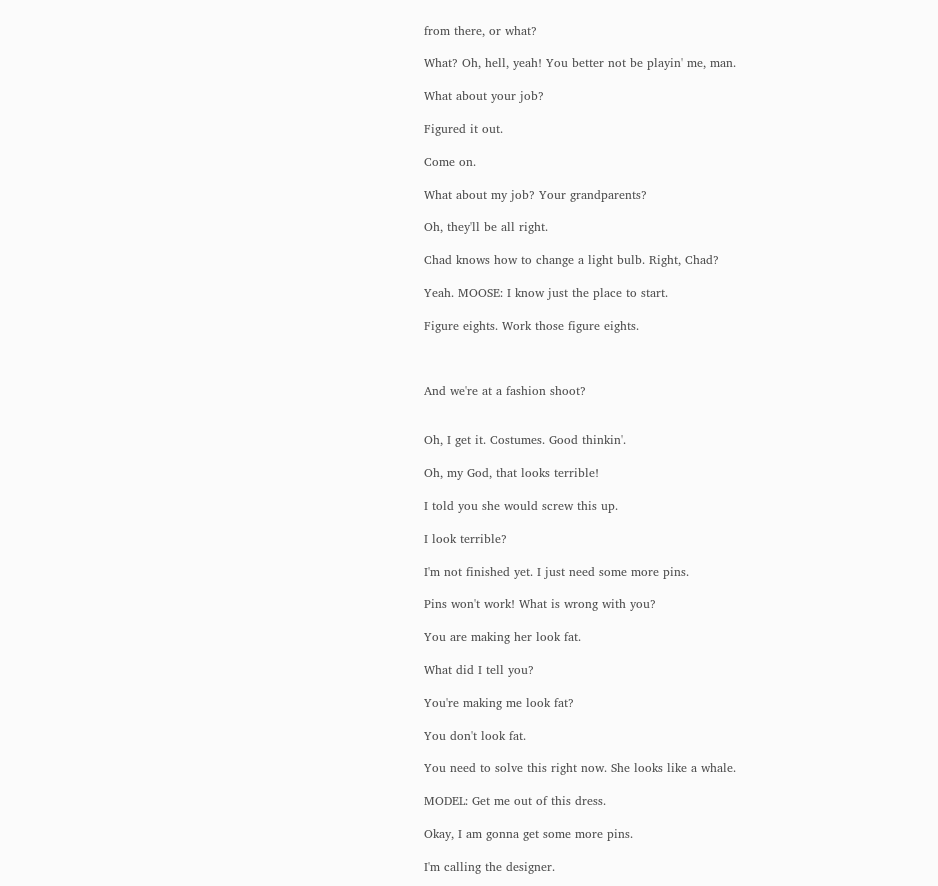from there, or what?

What? Oh, hell, yeah! You better not be playin' me, man.

What about your job?

Figured it out.

Come on.

What about my job? Your grandparents?

Oh, they'll be all right.

Chad knows how to change a light bulb. Right, Chad?

Yeah. MOOSE: I know just the place to start.

Figure eights. Work those figure eights.



And we're at a fashion shoot?


Oh, I get it. Costumes. Good thinkin'.

Oh, my God, that looks terrible!

I told you she would screw this up.

I look terrible?

I'm not finished yet. I just need some more pins.

Pins won't work! What is wrong with you?

You are making her look fat.

What did I tell you?

You're making me look fat?

You don't look fat.

You need to solve this right now. She looks like a whale.

MODEL: Get me out of this dress.

Okay, I am gonna get some more pins.

I'm calling the designer.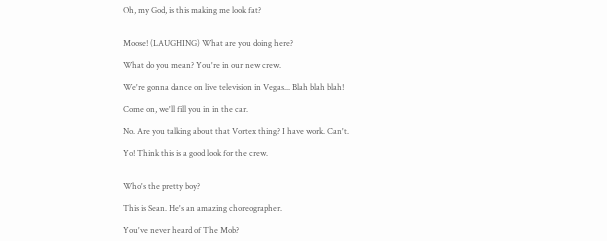Oh, my God, is this making me look fat?


Moose! (LAUGHING) What are you doing here?

What do you mean? You're in our new crew.

We're gonna dance on live television in Vegas... Blah blah blah!

Come on, we'll fill you in in the car.

No. Are you talking about that Vortex thing? I have work. Can't.

Yo! Think this is a good look for the crew.


Who's the pretty boy?

This is Sean. He's an amazing choreographer.

You've never heard of The Mob?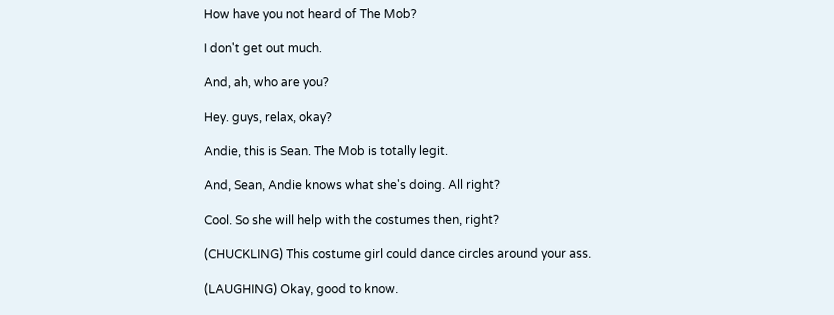How have you not heard of The Mob?

I don't get out much.

And, ah, who are you?

Hey. guys, relax, okay?

Andie, this is Sean. The Mob is totally legit.

And, Sean, Andie knows what she's doing. All right?

Cool. So she will help with the costumes then, right?

(CHUCKLING) This costume girl could dance circles around your ass.

(LAUGHING) Okay, good to know.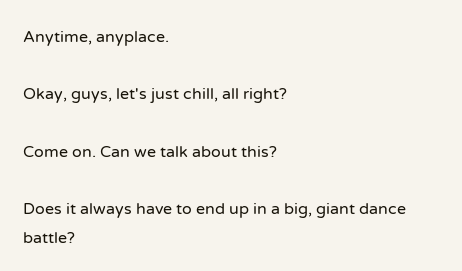Anytime, anyplace.

Okay, guys, let's just chill, all right?

Come on. Can we talk about this?

Does it always have to end up in a big, giant dance battle?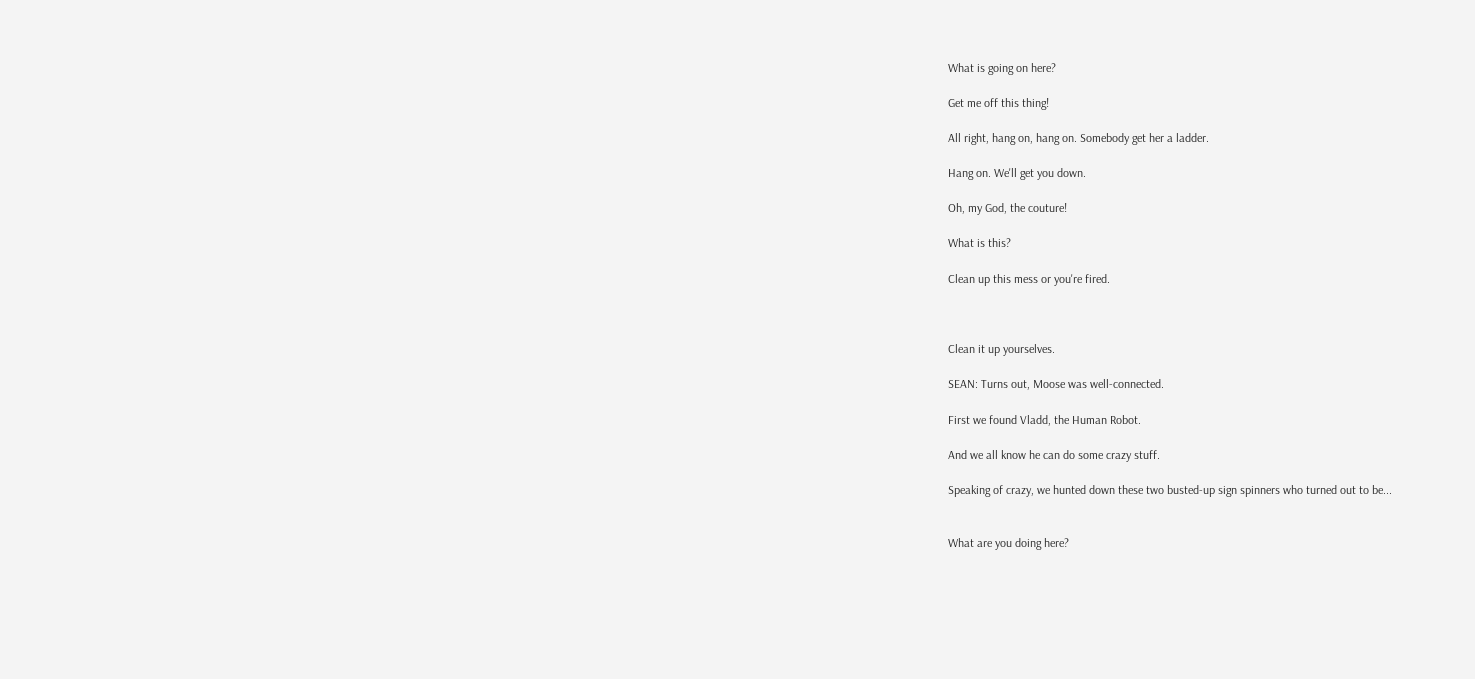What is going on here?

Get me off this thing!

All right, hang on, hang on. Somebody get her a ladder.

Hang on. We'll get you down.

Oh, my God, the couture!

What is this?

Clean up this mess or you're fired.



Clean it up yourselves.

SEAN: Turns out, Moose was well-connected.

First we found Vladd, the Human Robot.

And we all know he can do some crazy stuff.

Speaking of crazy, we hunted down these two busted-up sign spinners who turned out to be...


What are you doing here?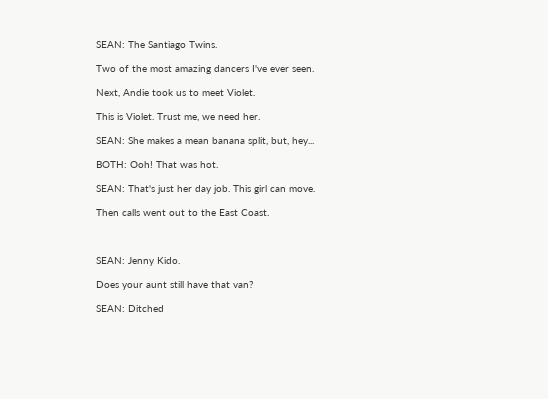SEAN: The Santiago Twins.

Two of the most amazing dancers I've ever seen.

Next, Andie took us to meet Violet.

This is Violet. Trust me, we need her.

SEAN: She makes a mean banana split, but, hey...

BOTH: Ooh! That was hot.

SEAN: That's just her day job. This girl can move.

Then calls went out to the East Coast.



SEAN: Jenny Kido.

Does your aunt still have that van?

SEAN: Ditched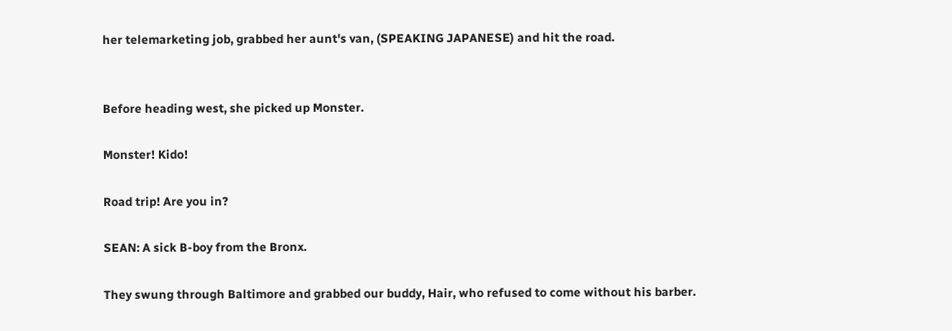her telemarketing job, grabbed her aunt's van, (SPEAKING JAPANESE) and hit the road.


Before heading west, she picked up Monster.

Monster! Kido!

Road trip! Are you in?

SEAN: A sick B-boy from the Bronx.

They swung through Baltimore and grabbed our buddy, Hair, who refused to come without his barber.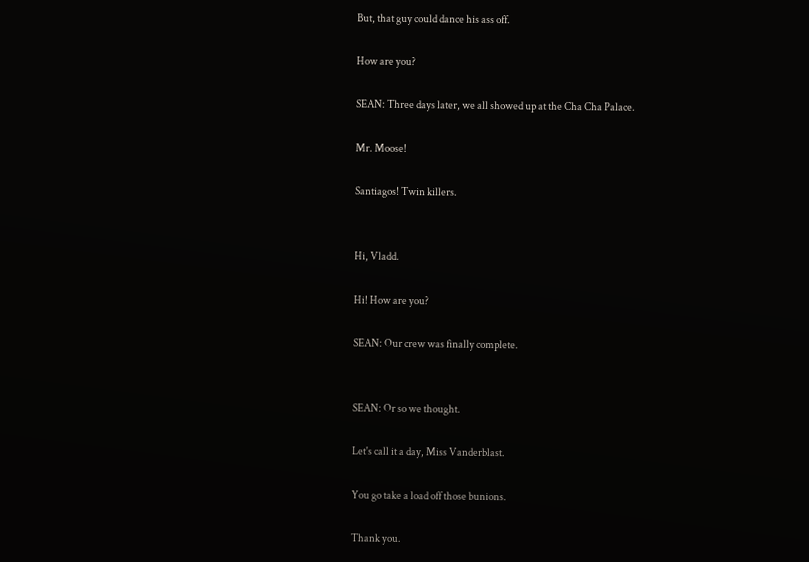But, that guy could dance his ass off.

How are you?

SEAN: Three days later, we all showed up at the Cha Cha Palace.

Mr. Moose!

Santiagos! Twin killers.


Hi, Vladd.

Hi! How are you?

SEAN: Our crew was finally complete.


SEAN: Or so we thought.

Let's call it a day, Miss Vanderblast.

You go take a load off those bunions.

Thank you.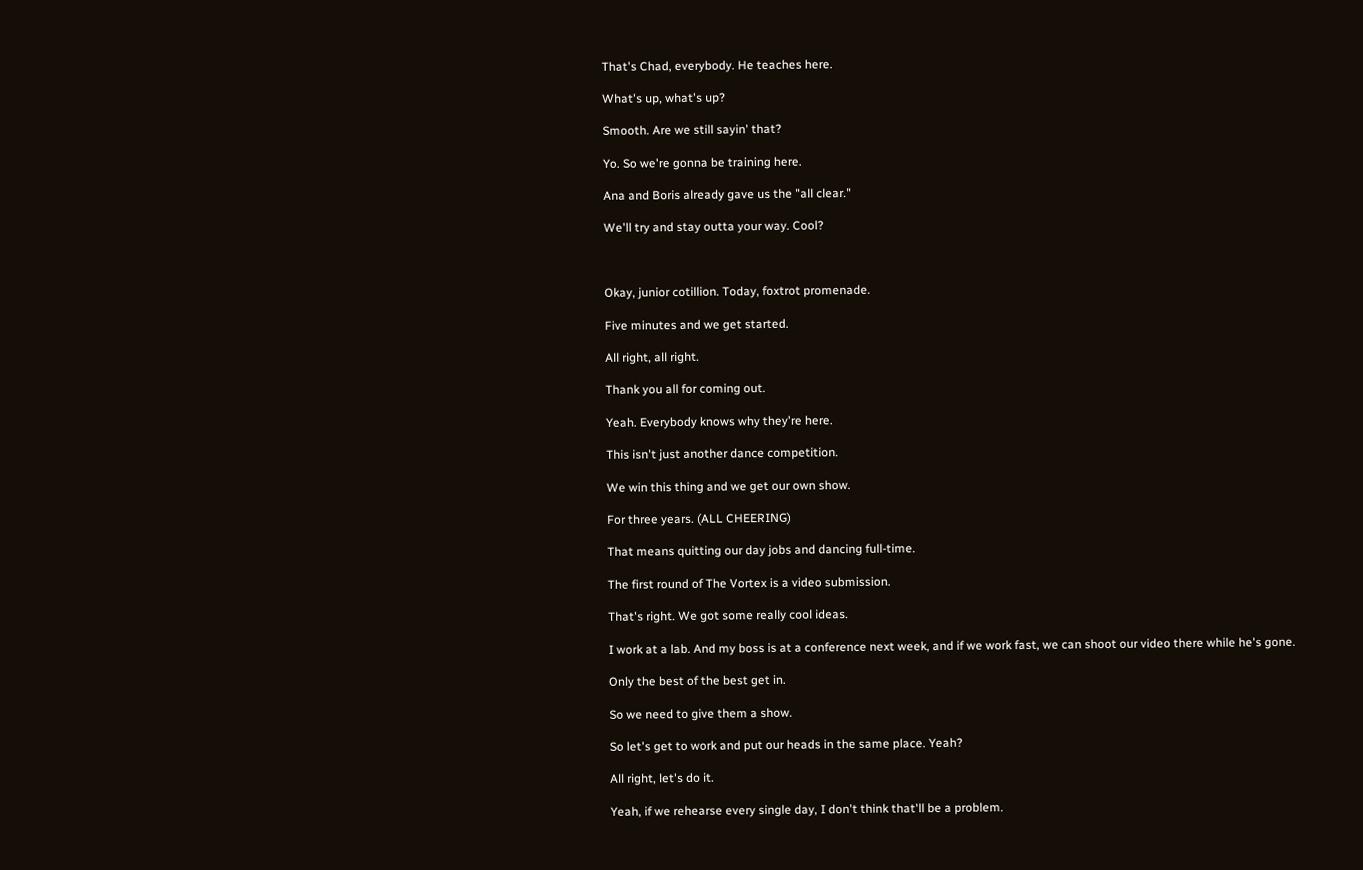That's Chad, everybody. He teaches here.

What's up, what's up?

Smooth. Are we still sayin' that?

Yo. So we're gonna be training here.

Ana and Boris already gave us the "all clear."

We'll try and stay outta your way. Cool?



Okay, junior cotillion. Today, foxtrot promenade.

Five minutes and we get started.

All right, all right.

Thank you all for coming out.

Yeah. Everybody knows why they're here.

This isn't just another dance competition.

We win this thing and we get our own show.

For three years. (ALL CHEERING)

That means quitting our day jobs and dancing full-time.

The first round of The Vortex is a video submission.

That's right. We got some really cool ideas.

I work at a lab. And my boss is at a conference next week, and if we work fast, we can shoot our video there while he's gone.

Only the best of the best get in.

So we need to give them a show.

So let's get to work and put our heads in the same place. Yeah?

All right, let's do it.

Yeah, if we rehearse every single day, I don't think that'll be a problem.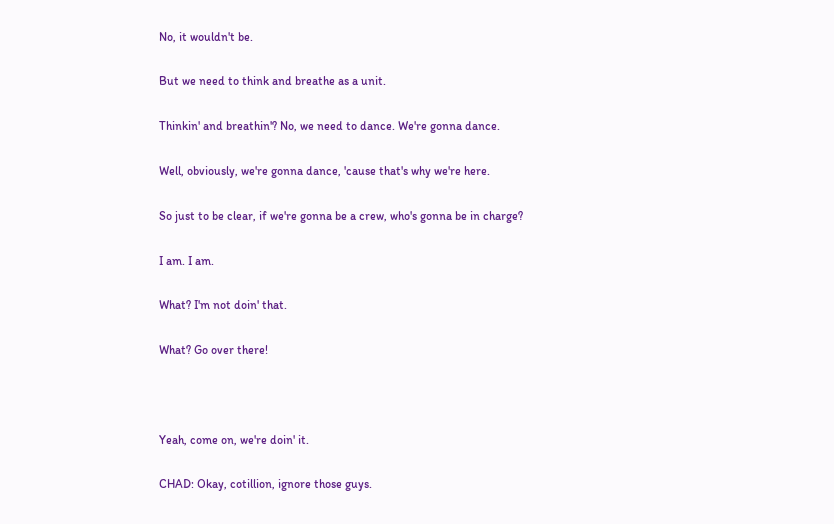No, it wouldn't be.

But we need to think and breathe as a unit.

Thinkin' and breathin'? No, we need to dance. We're gonna dance.

Well, obviously, we're gonna dance, 'cause that's why we're here.

So just to be clear, if we're gonna be a crew, who's gonna be in charge?

I am. I am.

What? I'm not doin' that.

What? Go over there!



Yeah, come on, we're doin' it.

CHAD: Okay, cotillion, ignore those guys.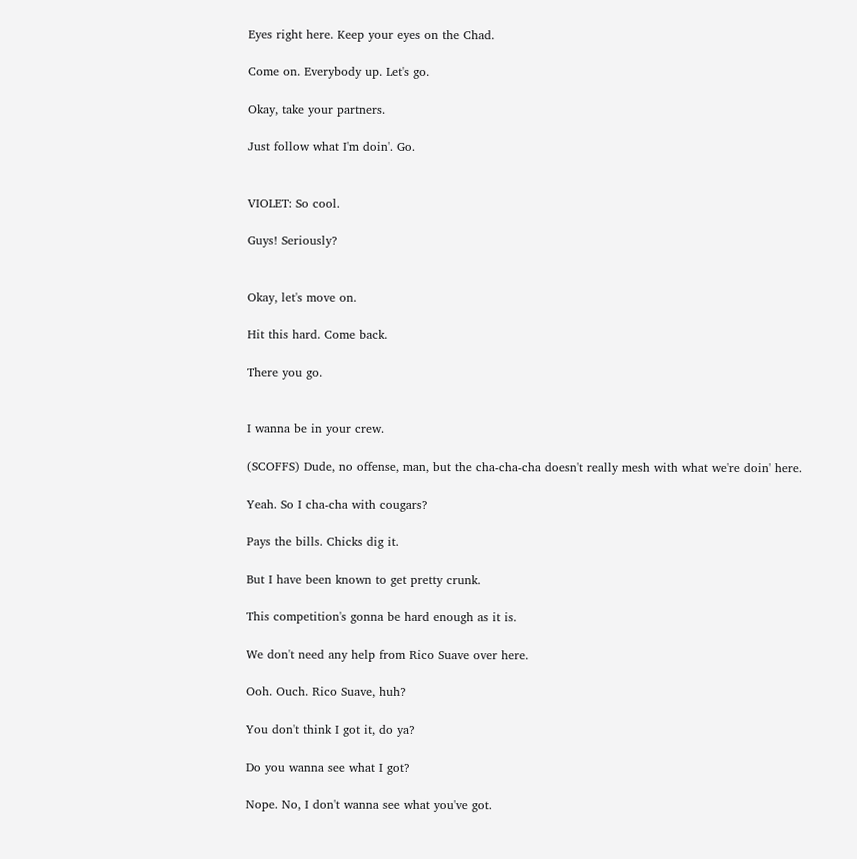Eyes right here. Keep your eyes on the Chad.

Come on. Everybody up. Let's go.

Okay, take your partners.

Just follow what I'm doin'. Go.


VIOLET: So cool.

Guys! Seriously?


Okay, let's move on.

Hit this hard. Come back.

There you go.


I wanna be in your crew.

(SCOFFS) Dude, no offense, man, but the cha-cha-cha doesn't really mesh with what we're doin' here.

Yeah. So I cha-cha with cougars?

Pays the bills. Chicks dig it.

But I have been known to get pretty crunk.

This competition's gonna be hard enough as it is.

We don't need any help from Rico Suave over here.

Ooh. Ouch. Rico Suave, huh?

You don't think I got it, do ya?

Do you wanna see what I got?

Nope. No, I don't wanna see what you've got.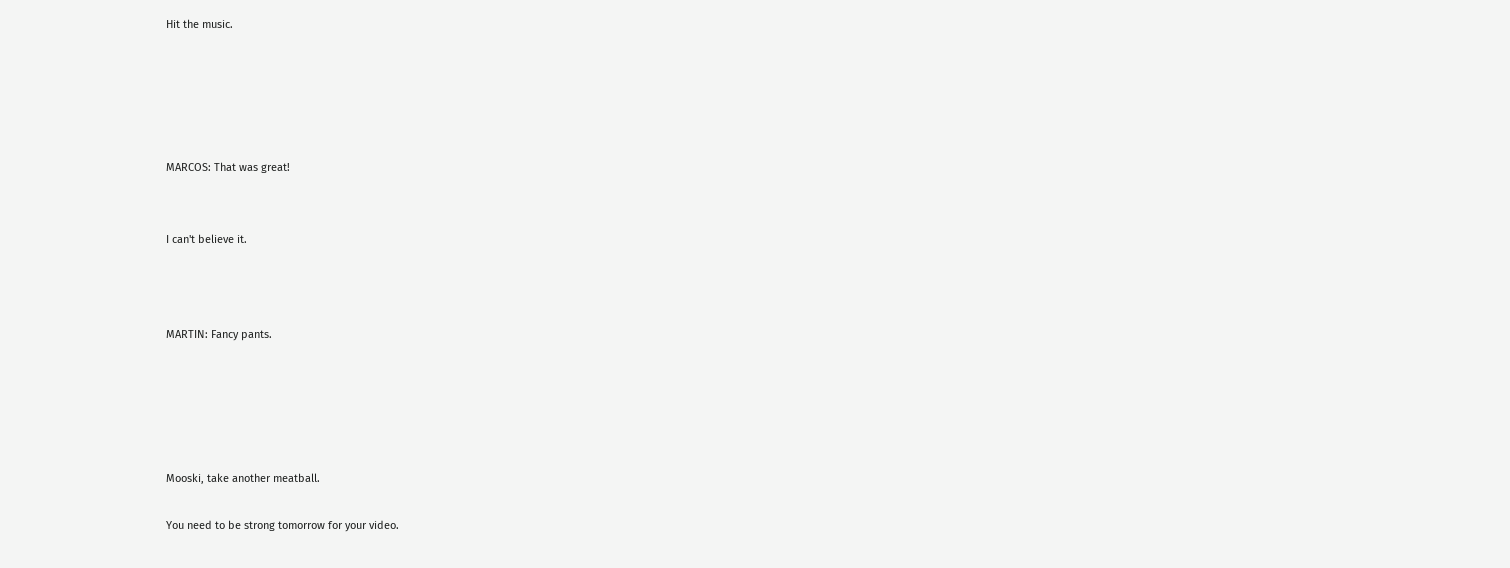Hit the music.





MARCOS: That was great!


I can't believe it.



MARTIN: Fancy pants.





Mooski, take another meatball.

You need to be strong tomorrow for your video.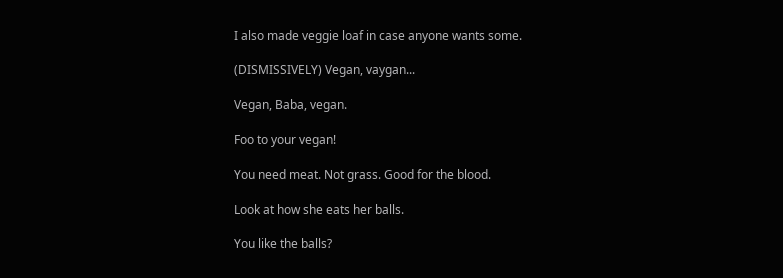I also made veggie loaf in case anyone wants some.

(DISMISSIVELY) Vegan, vaygan...

Vegan, Baba, vegan.

Foo to your vegan!

You need meat. Not grass. Good for the blood.

Look at how she eats her balls.

You like the balls?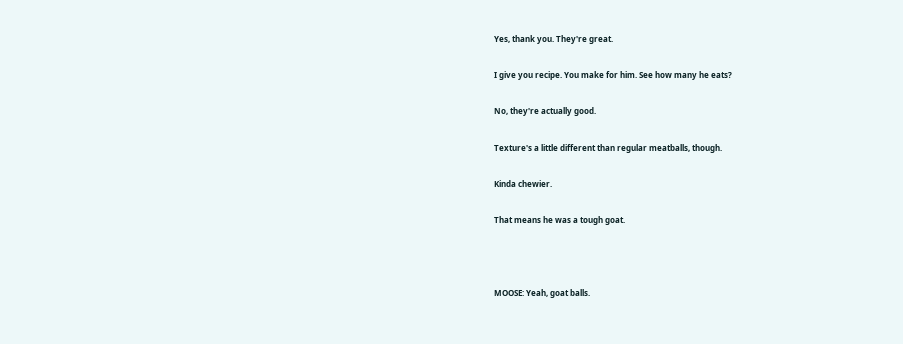Yes, thank you. They're great.

I give you recipe. You make for him. See how many he eats?

No, they're actually good.

Texture's a little different than regular meatballs, though.

Kinda chewier.

That means he was a tough goat.



MOOSE: Yeah, goat balls.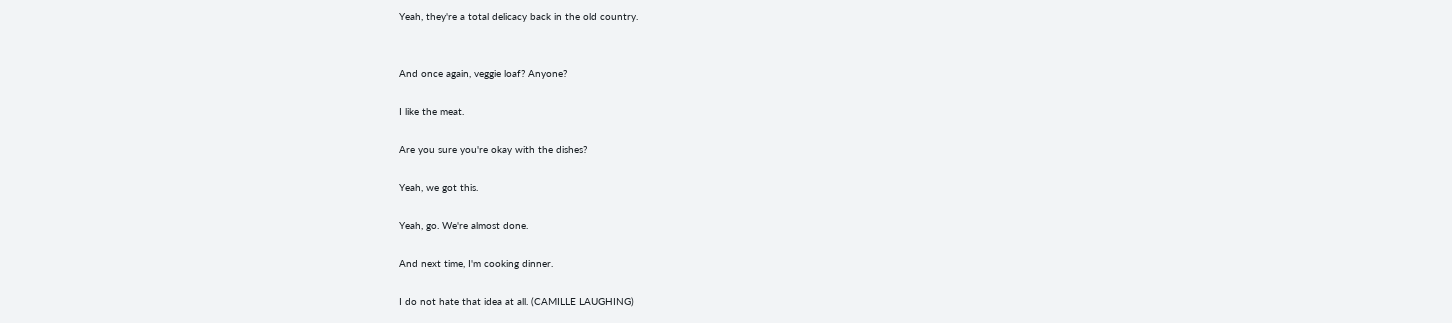Yeah, they're a total delicacy back in the old country.


And once again, veggie loaf? Anyone?

I like the meat.

Are you sure you're okay with the dishes?

Yeah, we got this.

Yeah, go. We're almost done.

And next time, I'm cooking dinner.

I do not hate that idea at all. (CAMILLE LAUGHING)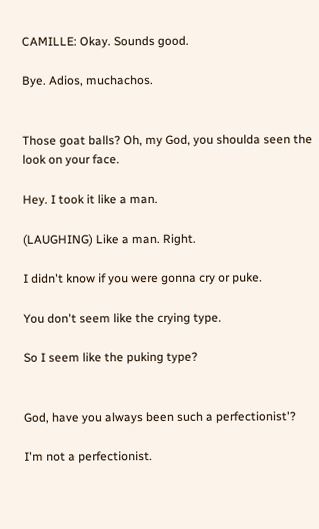CAMILLE: Okay. Sounds good.

Bye. Adios, muchachos.


Those goat balls? Oh, my God, you shoulda seen the look on your face.

Hey. I took it like a man.

(LAUGHING) Like a man. Right.

I didn't know if you were gonna cry or puke.

You don't seem like the crying type.

So I seem like the puking type?


God, have you always been such a perfectionist'?

I'm not a perfectionist.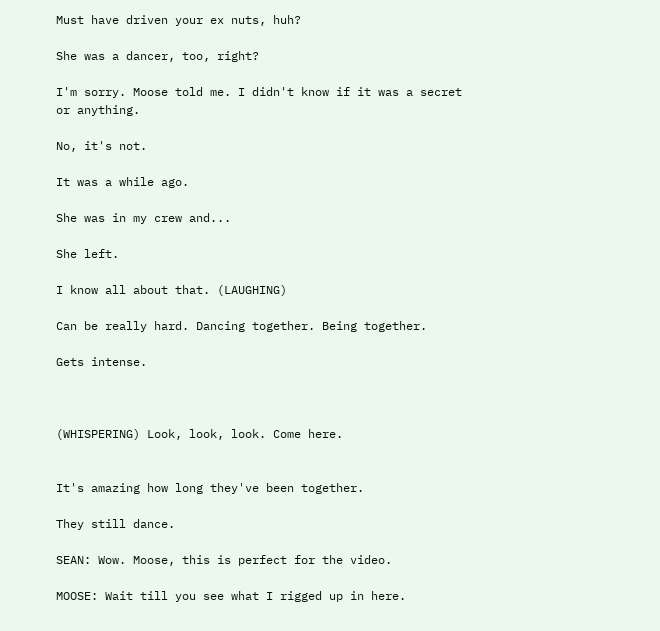Must have driven your ex nuts, huh?

She was a dancer, too, right?

I'm sorry. Moose told me. I didn't know if it was a secret or anything.

No, it's not.

It was a while ago.

She was in my crew and...

She left.

I know all about that. (LAUGHING)

Can be really hard. Dancing together. Being together.

Gets intense.



(WHISPERING) Look, look, look. Come here.


It's amazing how long they've been together.

They still dance.

SEAN: Wow. Moose, this is perfect for the video.

MOOSE: Wait till you see what I rigged up in here.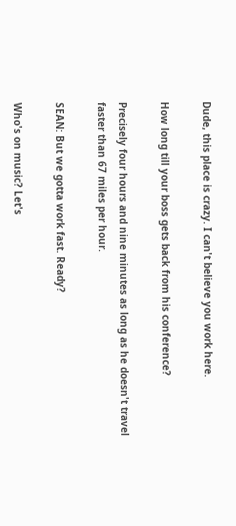Dude, this place is crazy. I can't believe you work here.

How long till your boss gets back from his conference?

Precisely four hours and nine minutes as long as he doesn't travel faster than 67 miles per hour.

SEAN: But we gotta work fast. Ready?

Who's on music? Let's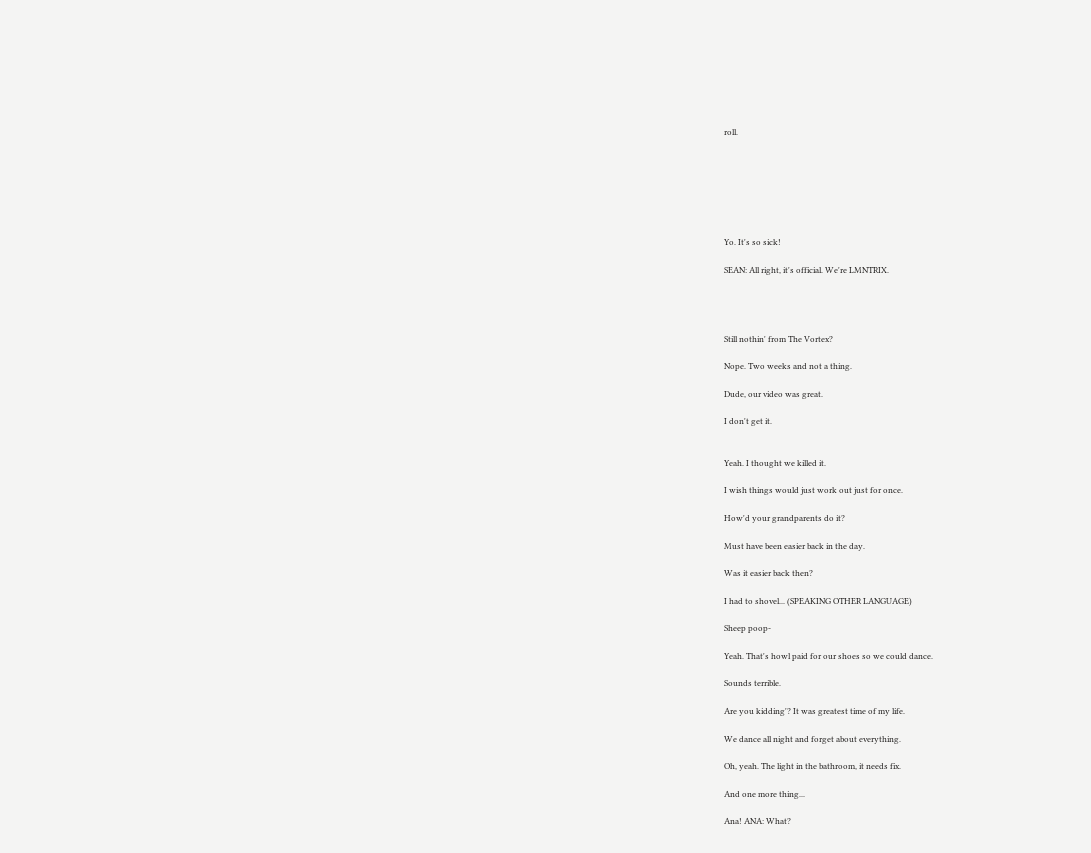roll.







Yo. It's so sick!

SEAN: All right, it's official. We're LMNTRIX.




Still nothin' from The Vortex?

Nope. Two weeks and not a thing.

Dude, our video was great.

I don't get it.


Yeah. I thought we killed it.

I wish things would just work out just for once.

How'd your grandparents do it?

Must have been easier back in the day.

Was it easier back then?

I had to shovel... (SPEAKING OTHER LANGUAGE)

Sheep poop-

Yeah. That's howl paid for our shoes so we could dance.

Sounds terrible.

Are you kidding'? It was greatest time of my life.

We dance all night and forget about everything.

Oh, yeah. The light in the bathroom, it needs fix.

And one more thing...

Ana! ANA: What?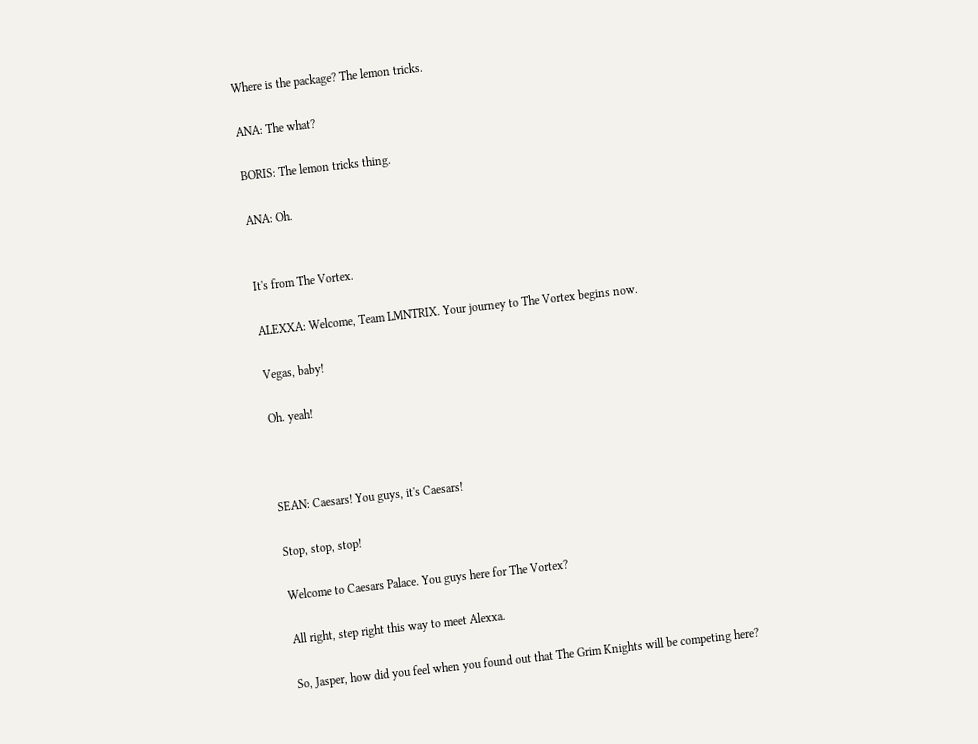Where is the package? The lemon tricks.

ANA: The what?

BORIS: The lemon tricks thing.

ANA: Oh.


It's from The Vortex.

ALEXXA: Welcome, Team LMNTRIX. Your journey to The Vortex begins now.

Vegas, baby!

Oh. yeah!



SEAN: Caesars! You guys, it's Caesars!

Stop, stop, stop!

Welcome to Caesars Palace. You guys here for The Vortex?

All right, step right this way to meet Alexxa.

So, Jasper, how did you feel when you found out that The Grim Knights will be competing here?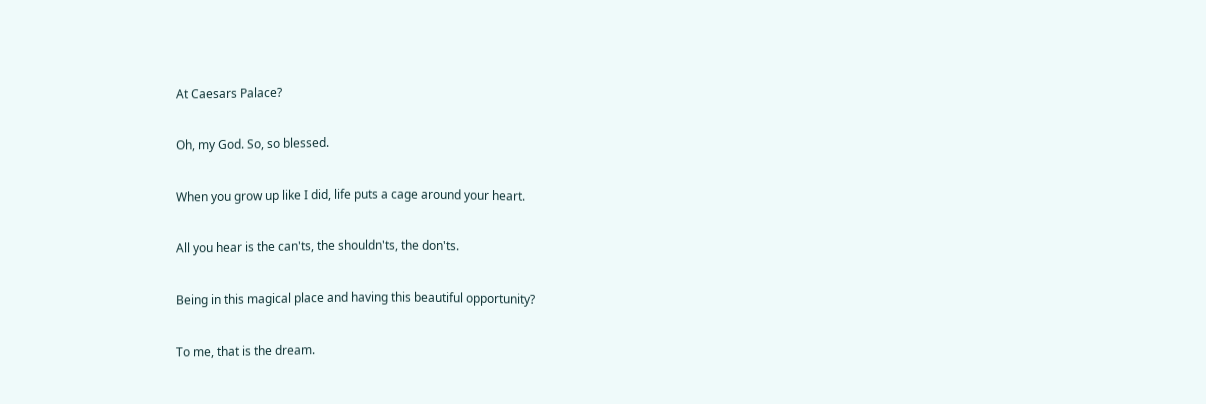At Caesars Palace?

Oh, my God. So, so blessed.

When you grow up like I did, life puts a cage around your heart.

All you hear is the can'ts, the shouldn'ts, the don'ts.

Being in this magical place and having this beautiful opportunity?

To me, that is the dream.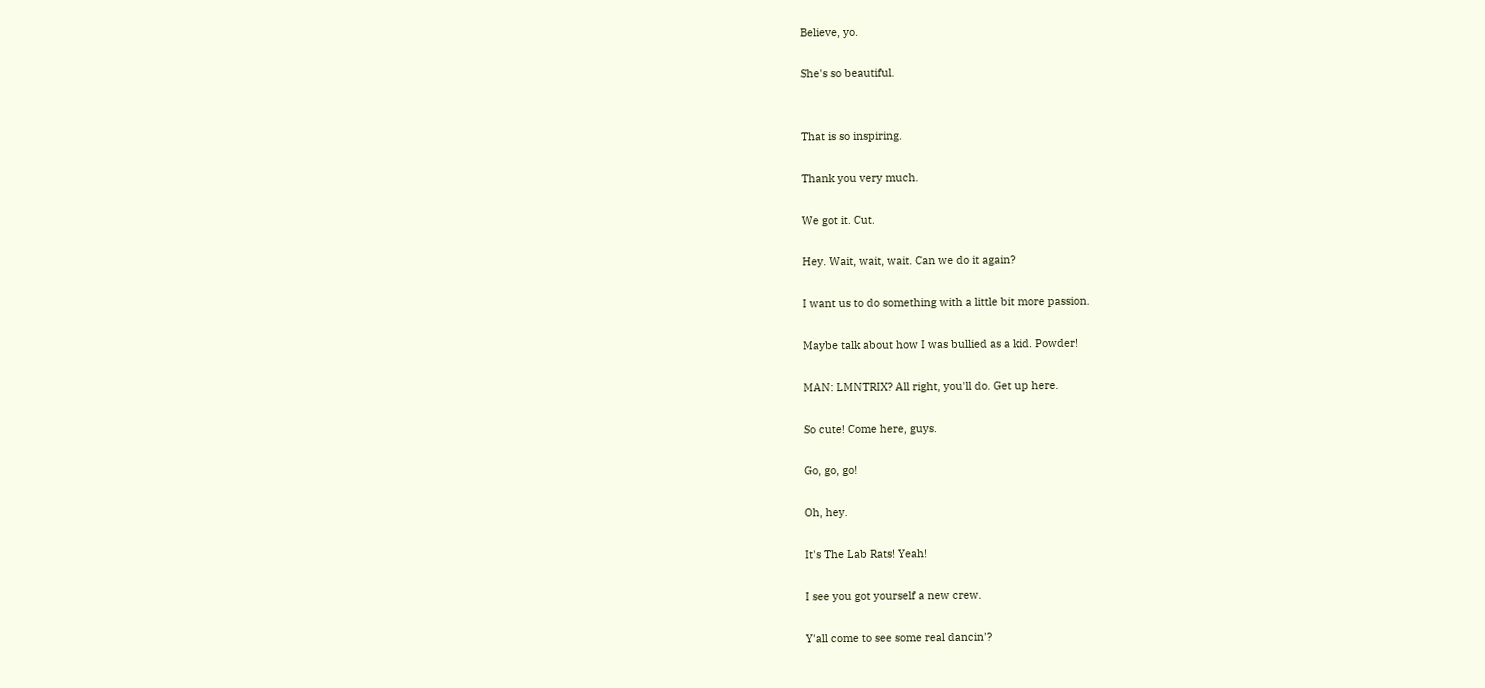Believe, yo.

She's so beautiful.


That is so inspiring.

Thank you very much.

We got it. Cut.

Hey. Wait, wait, wait. Can we do it again?

I want us to do something with a little bit more passion.

Maybe talk about how I was bullied as a kid. Powder!

MAN: LMNTRIX? All right, you'll do. Get up here.

So cute! Come here, guys.

Go, go, go!

Oh, hey.

It's The Lab Rats! Yeah!

I see you got yourself a new crew.

Y'all come to see some real dancin'?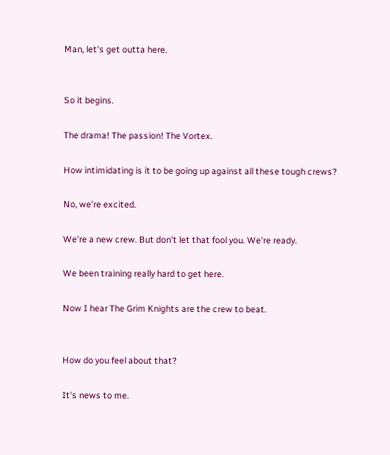Man, let's get outta here.


So it begins.

The drama! The passion! The Vortex.

How intimidating is it to be going up against all these tough crews?

No, we're excited.

We're a new crew. But don't let that fool you. We're ready.

We been training really hard to get here.

Now I hear The Grim Knights are the crew to beat.


How do you feel about that?

It's news to me.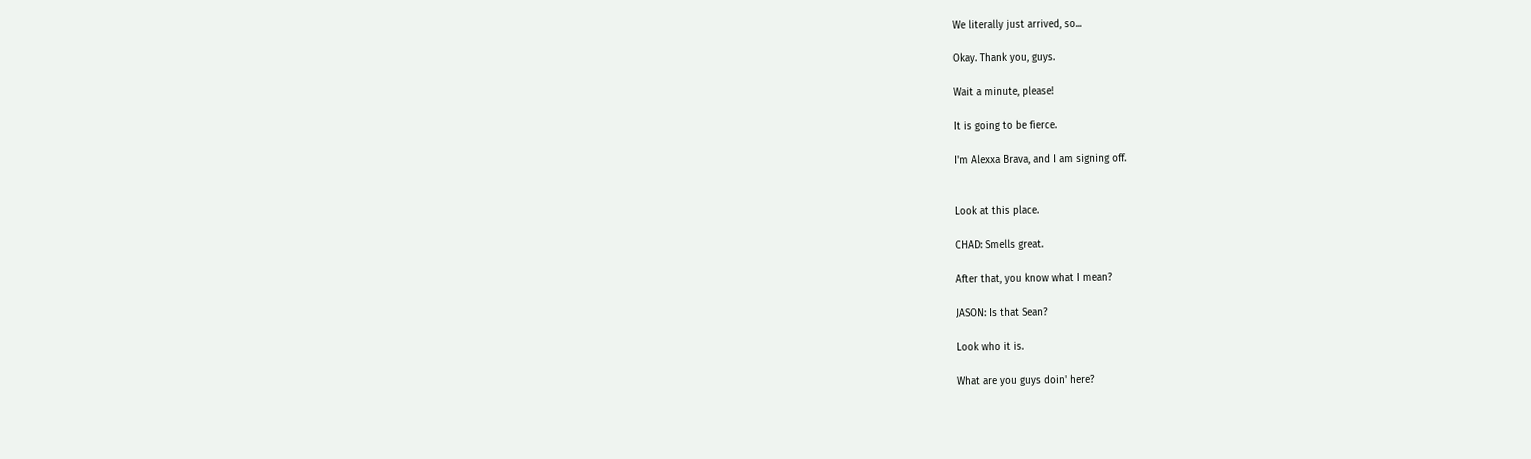We literally just arrived, so...

Okay. Thank you, guys.

Wait a minute, please!

It is going to be fierce.

I'm Alexxa Brava, and I am signing off.


Look at this place.

CHAD: Smells great.

After that, you know what I mean?

JASON: Is that Sean?

Look who it is.

What are you guys doin' here?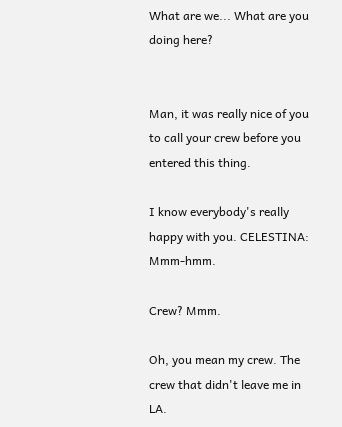What are we... What are you doing here?


Man, it was really nice of you to call your crew before you entered this thing.

I know everybody's really happy with you. CELESTINA: Mmm-hmm.

Crew? Mmm.

Oh, you mean my crew. The crew that didn't leave me in LA.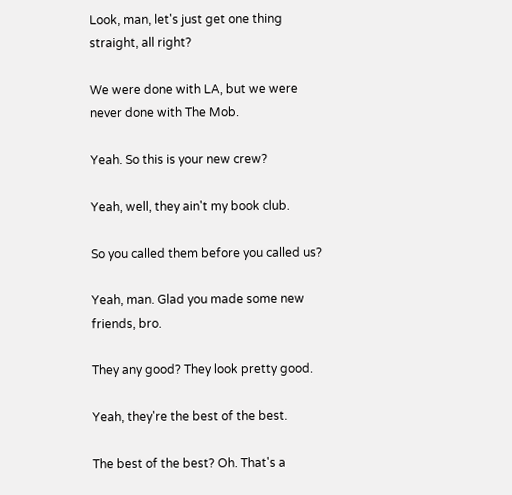Look, man, let's just get one thing straight, all right?

We were done with LA, but we were never done with The Mob.

Yeah. So this is your new crew?

Yeah, well, they ain't my book club.

So you called them before you called us?

Yeah, man. Glad you made some new friends, bro.

They any good? They look pretty good.

Yeah, they're the best of the best.

The best of the best? Oh. That's a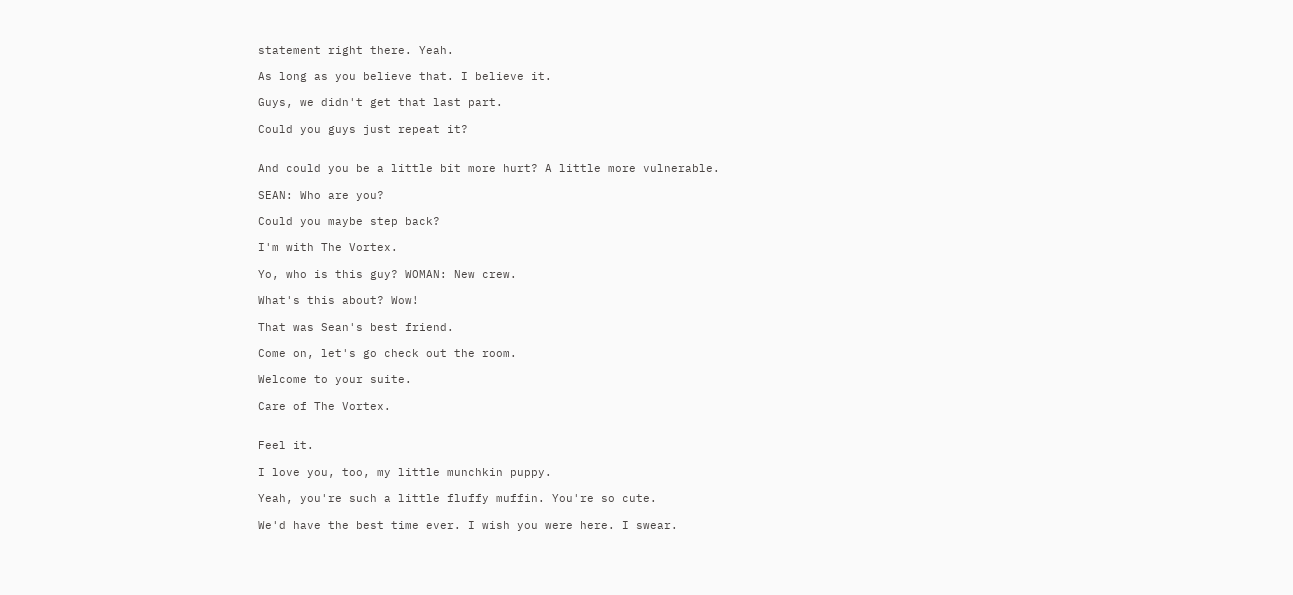statement right there. Yeah.

As long as you believe that. I believe it.

Guys, we didn't get that last part.

Could you guys just repeat it?


And could you be a little bit more hurt? A little more vulnerable.

SEAN: Who are you?

Could you maybe step back?

I'm with The Vortex.

Yo, who is this guy? WOMAN: New crew.

What's this about? Wow!

That was Sean's best friend.

Come on, let's go check out the room.

Welcome to your suite.

Care of The Vortex.


Feel it.

I love you, too, my little munchkin puppy.

Yeah, you're such a little fluffy muffin. You're so cute.

We'd have the best time ever. I wish you were here. I swear.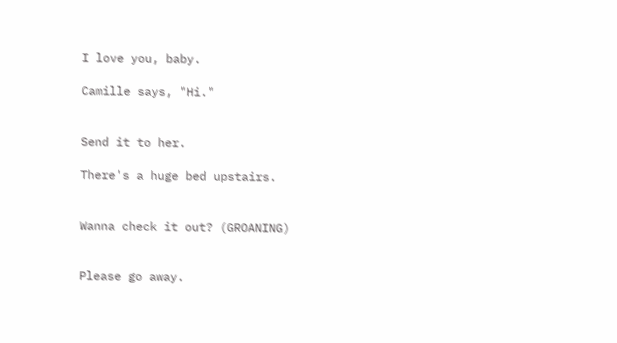I love you, baby.

Camille says, "Hi."


Send it to her.

There's a huge bed upstairs.


Wanna check it out? (GROANING)


Please go away.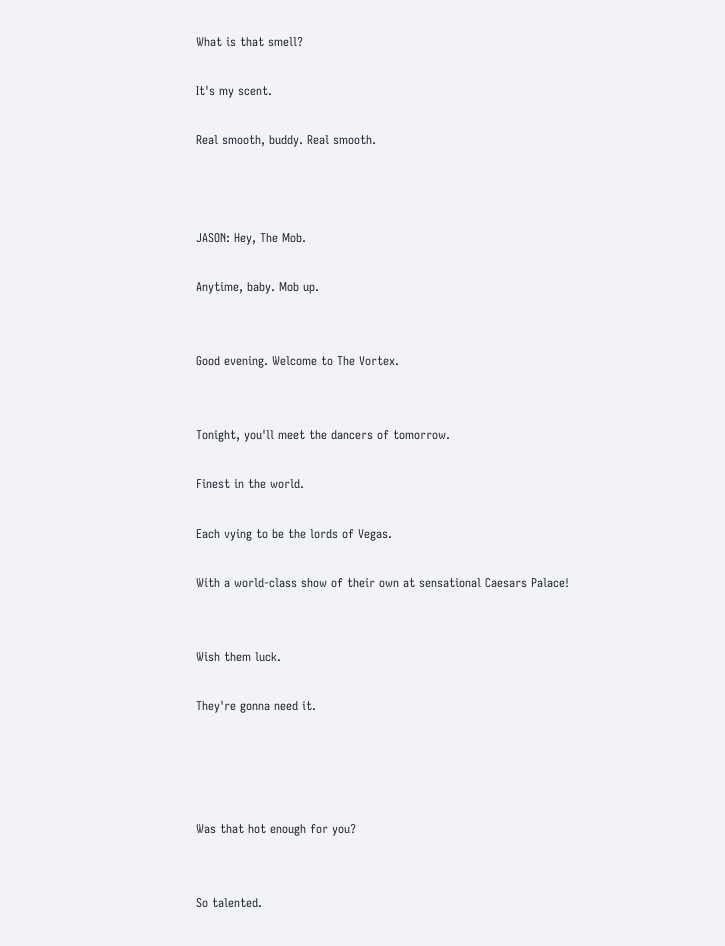What is that smell?

It's my scent.

Real smooth, buddy. Real smooth.



JASON: Hey, The Mob.

Anytime, baby. Mob up.


Good evening. Welcome to The Vortex.


Tonight, you'll meet the dancers of tomorrow.

Finest in the world.

Each vying to be the lords of Vegas.

With a world-class show of their own at sensational Caesars Palace!


Wish them luck.

They're gonna need it.




Was that hot enough for you?


So talented.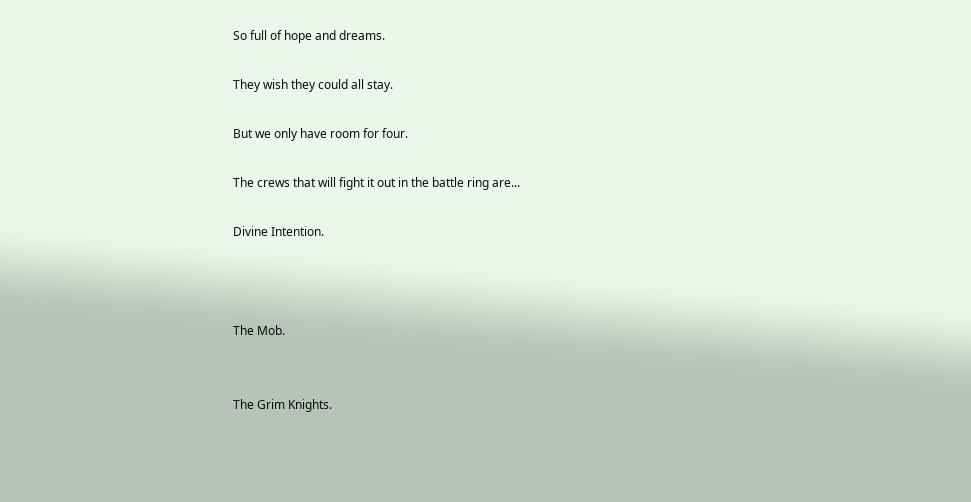So full of hope and dreams.

They wish they could all stay.

But we only have room for four.

The crews that will fight it out in the battle ring are...

Divine Intention.



The Mob.


The Grim Knights.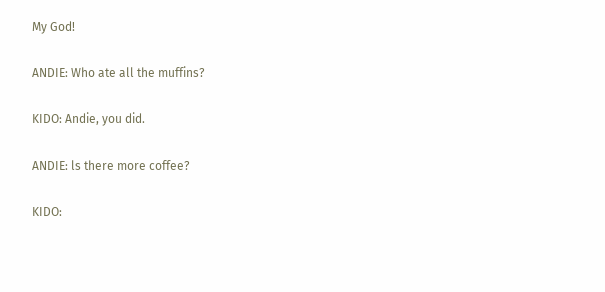My God!

ANDIE: Who ate all the muffins?

KIDO: Andie, you did.

ANDIE: ls there more coffee?

KIDO: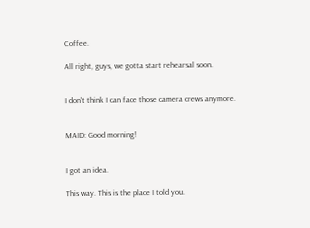Coffee.

All right, guys, we gotta start rehearsal soon.


I don't think I can face those camera crews anymore.


MAID: Good morning!


I got an idea.

This way. This is the place I told you.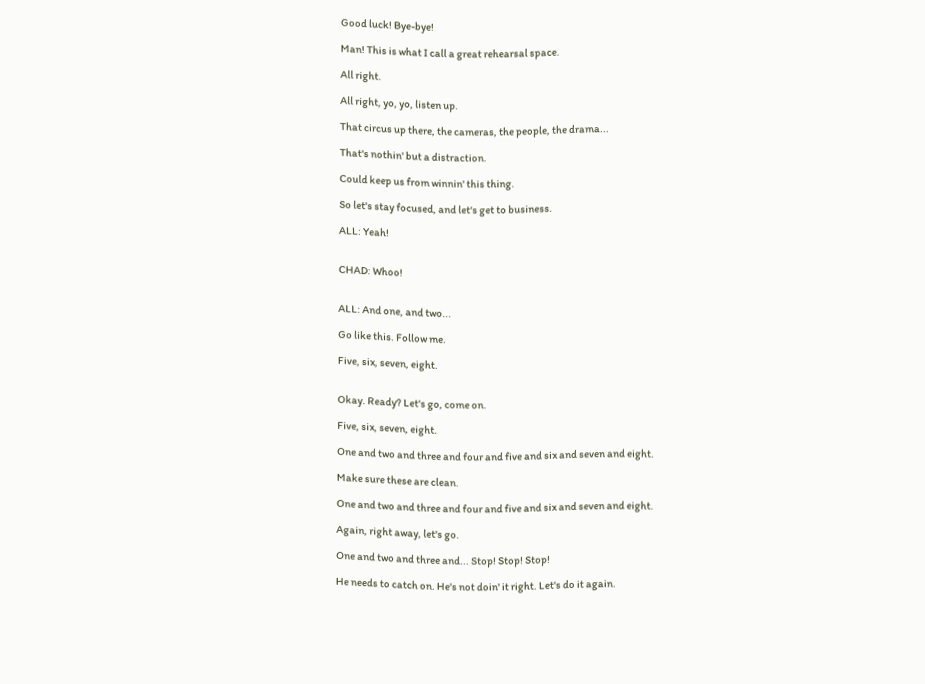Good luck! Bye-bye!

Man! This is what I call a great rehearsal space.

All right.

All right, yo, yo, listen up.

That circus up there, the cameras, the people, the drama...

That's nothin' but a distraction.

Could keep us from winnin' this thing.

So let's stay focused, and let's get to business.

ALL: Yeah!


CHAD: Whoo!


ALL: And one, and two...

Go like this. Follow me.

Five, six, seven, eight.


Okay. Ready? Let's go, come on.

Five, six, seven, eight.

One and two and three and four and five and six and seven and eight.

Make sure these are clean.

One and two and three and four and five and six and seven and eight.

Again, right away, let's go.

One and two and three and... Stop! Stop! Stop!

He needs to catch on. He's not doin' it right. Let's do it again.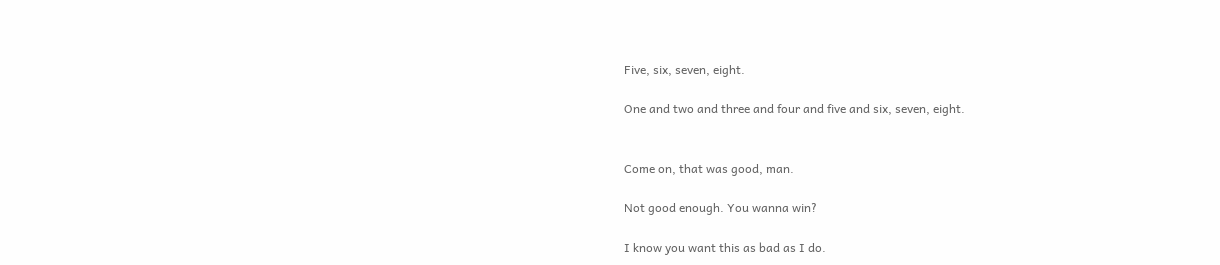Five, six, seven, eight.

One and two and three and four and five and six, seven, eight.


Come on, that was good, man.

Not good enough. You wanna win?

I know you want this as bad as I do.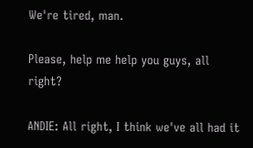We're tired, man.

Please, help me help you guys, all right?

ANDIE: All right, I think we've all had it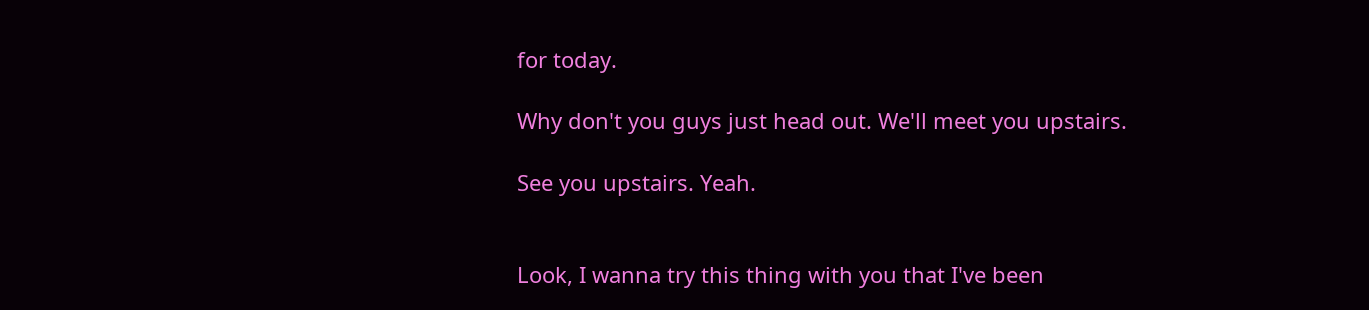for today.

Why don't you guys just head out. We'll meet you upstairs.

See you upstairs. Yeah.


Look, I wanna try this thing with you that I've been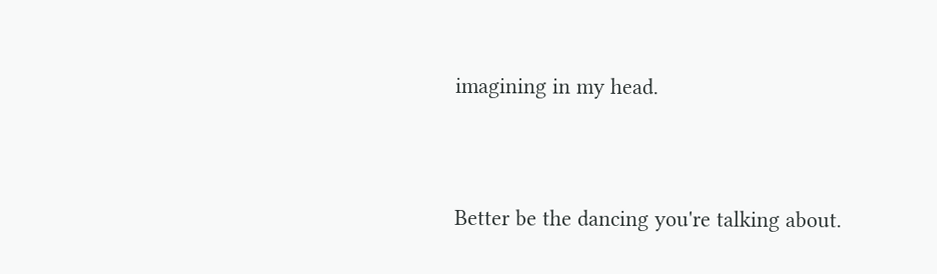imagining in my head.


Better be the dancing you're talking about.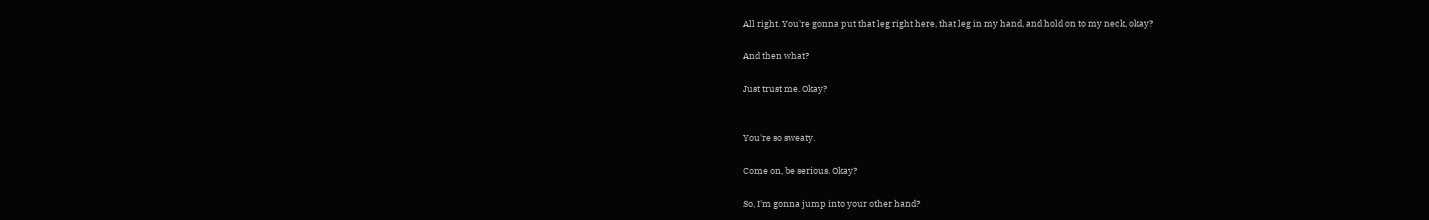All right. You're gonna put that leg right here, that leg in my hand, and hold on to my neck, okay?

And then what?

Just trust me. Okay?


You're so sweaty.

Come on, be serious. Okay?

So, I'm gonna jump into your other hand?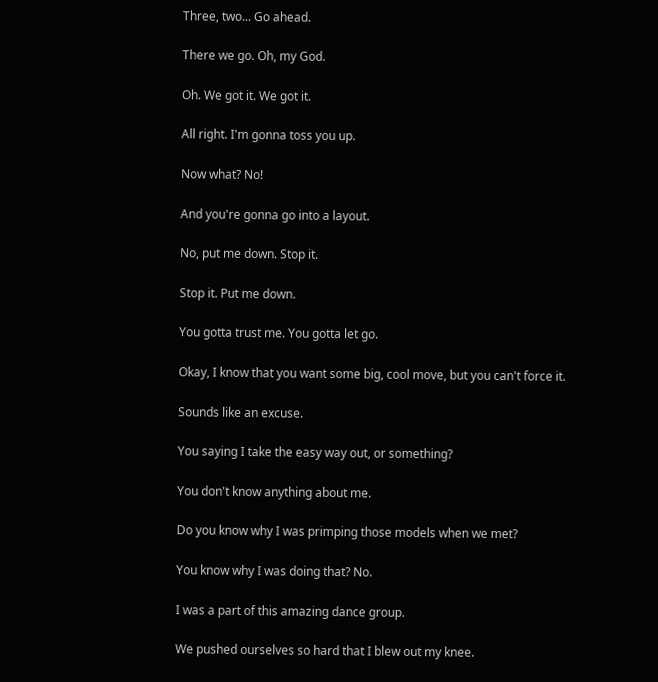Three, two... Go ahead.

There we go. Oh, my God.

Oh. We got it. We got it.

All right. I'm gonna toss you up.

Now what? No!

And you're gonna go into a layout.

No, put me down. Stop it.

Stop it. Put me down.

You gotta trust me. You gotta let go.

Okay, I know that you want some big, cool move, but you can't force it.

Sounds like an excuse.

You saying I take the easy way out, or something?

You don't know anything about me.

Do you know why I was primping those models when we met?

You know why I was doing that? No.

I was a part of this amazing dance group.

We pushed ourselves so hard that I blew out my knee.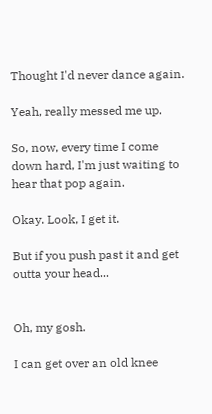Thought I'd never dance again.

Yeah, really messed me up.

So, now, every time I come down hard, I'm just waiting to hear that pop again.

Okay. Look, I get it.

But if you push past it and get outta your head...


Oh, my gosh.

I can get over an old knee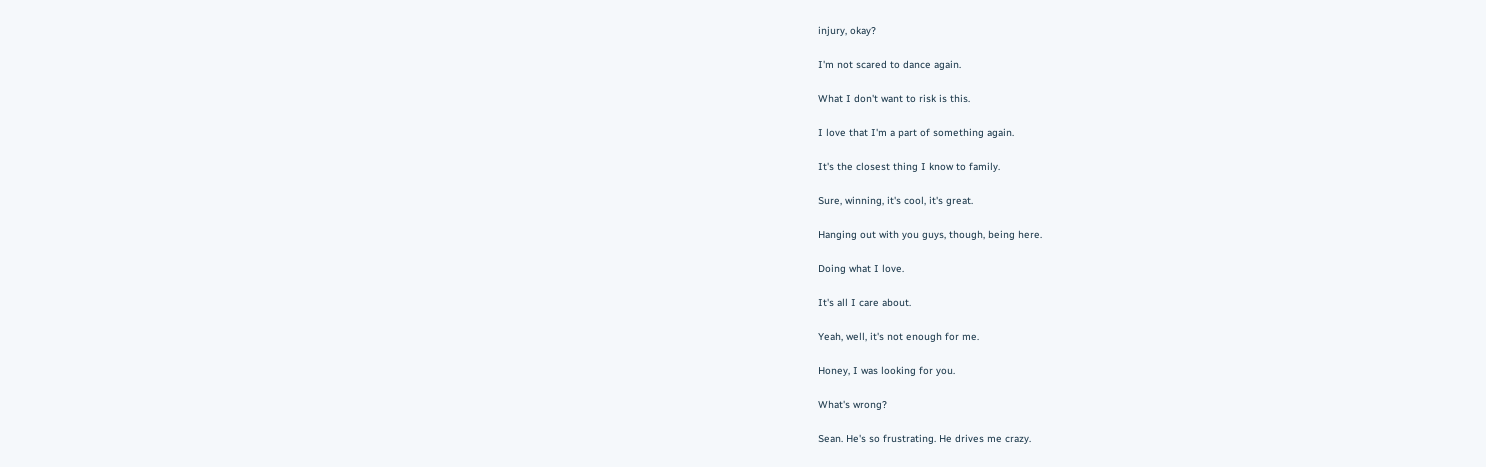injury, okay?

I'm not scared to dance again.

What I don't want to risk is this.

I love that I'm a part of something again.

It's the closest thing I know to family.

Sure, winning, it's cool, it's great.

Hanging out with you guys, though, being here.

Doing what I love.

It's all I care about.

Yeah, well, it's not enough for me.

Honey, I was looking for you.

What's wrong?

Sean. He's so frustrating. He drives me crazy.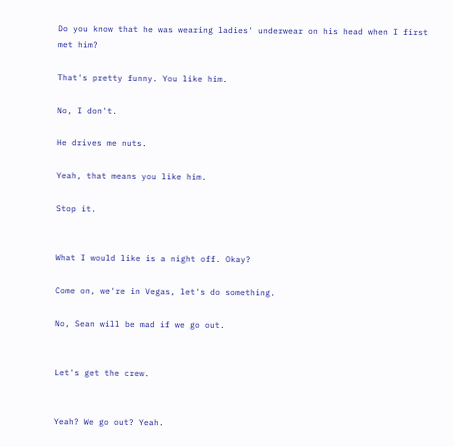Do you know that he was wearing ladies' underwear on his head when I first met him?

That's pretty funny. You like him.

No, I don't.

He drives me nuts.

Yeah, that means you like him.

Stop it.


What I would like is a night off. Okay?

Come on, we're in Vegas, let's do something.

No, Sean will be mad if we go out.


Let's get the crew.


Yeah? We go out? Yeah.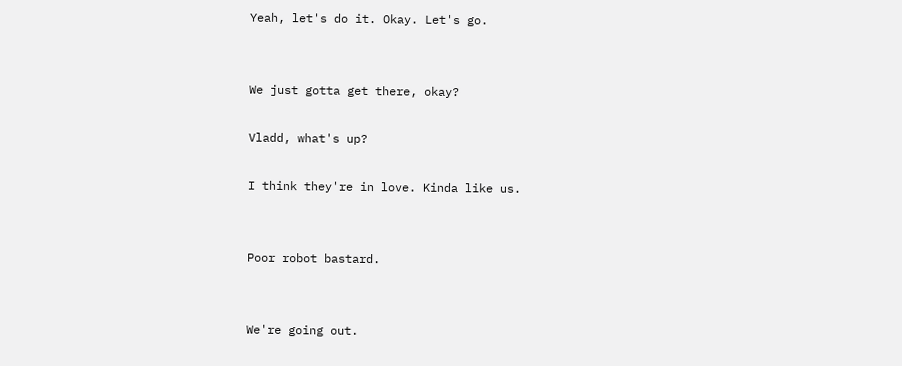Yeah, let's do it. Okay. Let's go.


We just gotta get there, okay?

Vladd, what's up?

I think they're in love. Kinda like us.


Poor robot bastard.


We're going out.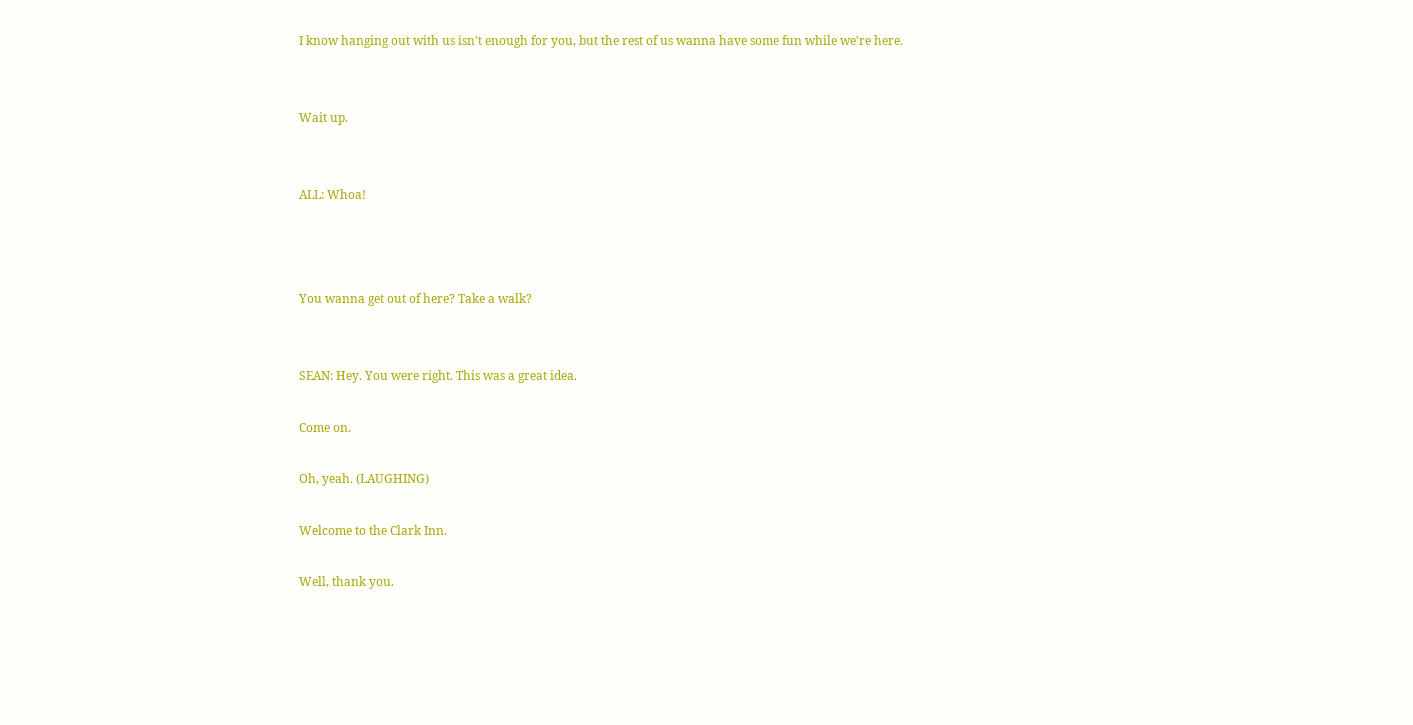I know hanging out with us isn't enough for you, but the rest of us wanna have some fun while we're here.


Wait up.


ALL: Whoa!



You wanna get out of here? Take a walk?


SEAN: Hey. You were right. This was a great idea.

Come on.

Oh, yeah. (LAUGHING)

Welcome to the Clark Inn.

Well, thank you.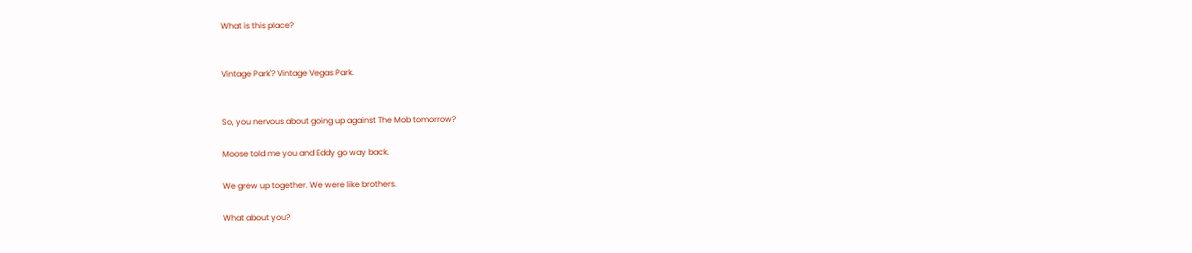What is this place?


Vintage Park'? Vintage Vegas Park.


So, you nervous about going up against The Mob tomorrow?

Moose told me you and Eddy go way back.

We grew up together. We were like brothers.

What about you?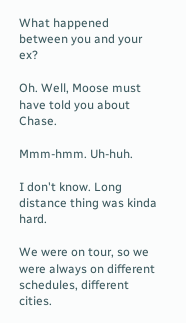What happened between you and your ex?

Oh. Well, Moose must have told you about Chase.

Mmm-hmm. Uh-huh.

I don't know. Long distance thing was kinda hard.

We were on tour, so we were always on different schedules, different cities.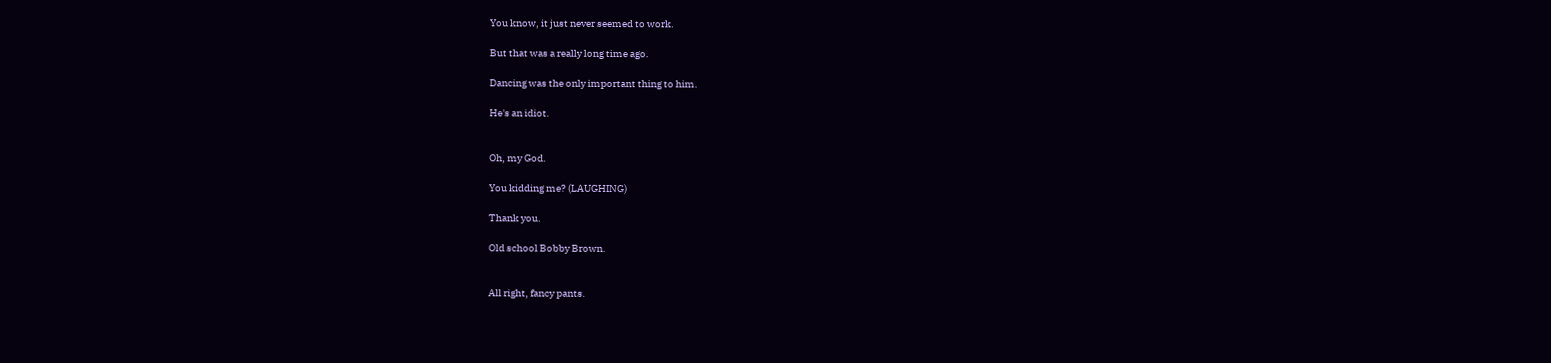You know, it just never seemed to work.

But that was a really long time ago.

Dancing was the only important thing to him.

He's an idiot.


Oh, my God.

You kidding me? (LAUGHING)

Thank you.

Old school Bobby Brown.


All right, fancy pants.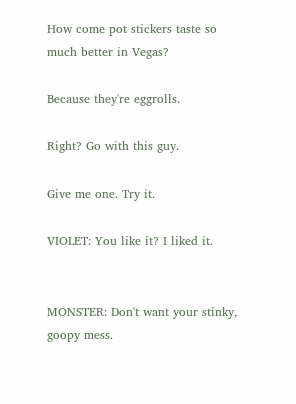How come pot stickers taste so much better in Vegas?

Because they're eggrolls.

Right? Go with this guy.

Give me one. Try it.

VIOLET: You like it? I liked it.


MONSTER: Don't want your stinky, goopy mess.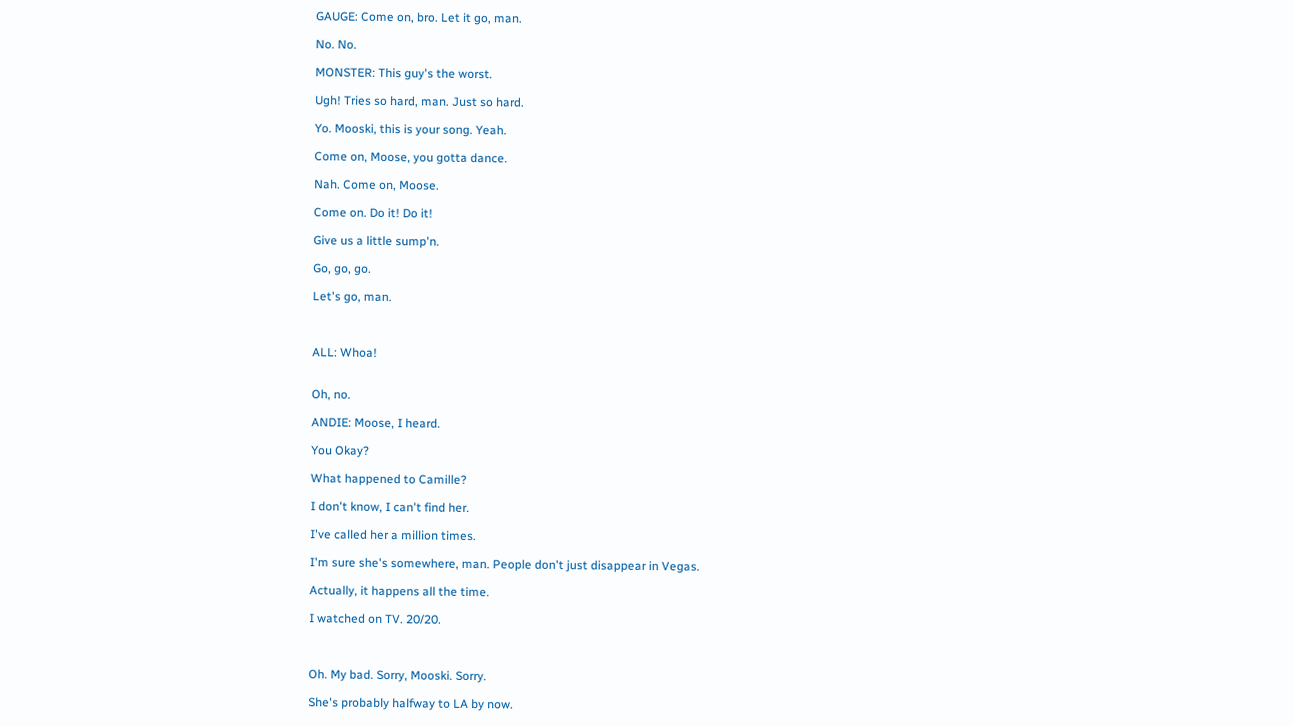GAUGE: Come on, bro. Let it go, man.

No. No.

MONSTER: This guy's the worst.

Ugh! Tries so hard, man. Just so hard.

Yo. Mooski, this is your song. Yeah.

Come on, Moose, you gotta dance.

Nah. Come on, Moose.

Come on. Do it! Do it!

Give us a little sump'n.

Go, go, go.

Let's go, man.



ALL: Whoa!


Oh, no.

ANDIE: Moose, I heard.

You Okay?

What happened to Camille?

I don't know, I can't find her.

I've called her a million times.

I'm sure she's somewhere, man. People don't just disappear in Vegas.

Actually, it happens all the time.

I watched on TV. 20/20.



Oh. My bad. Sorry, Mooski. Sorry.

She's probably halfway to LA by now.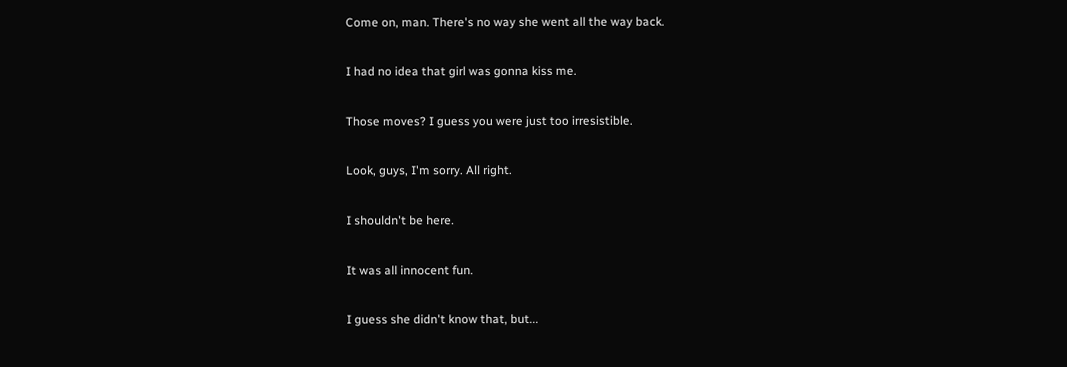Come on, man. There's no way she went all the way back.

I had no idea that girl was gonna kiss me.

Those moves? I guess you were just too irresistible.

Look, guys, I'm sorry. All right.

I shouldn't be here.

It was all innocent fun.

I guess she didn't know that, but...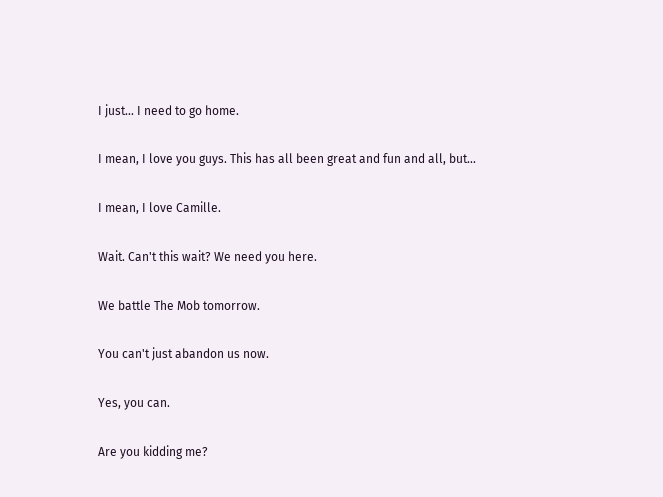I just... I need to go home.

I mean, I love you guys. This has all been great and fun and all, but...

I mean, I love Camille.

Wait. Can't this wait? We need you here.

We battle The Mob tomorrow.

You can't just abandon us now.

Yes, you can.

Are you kidding me?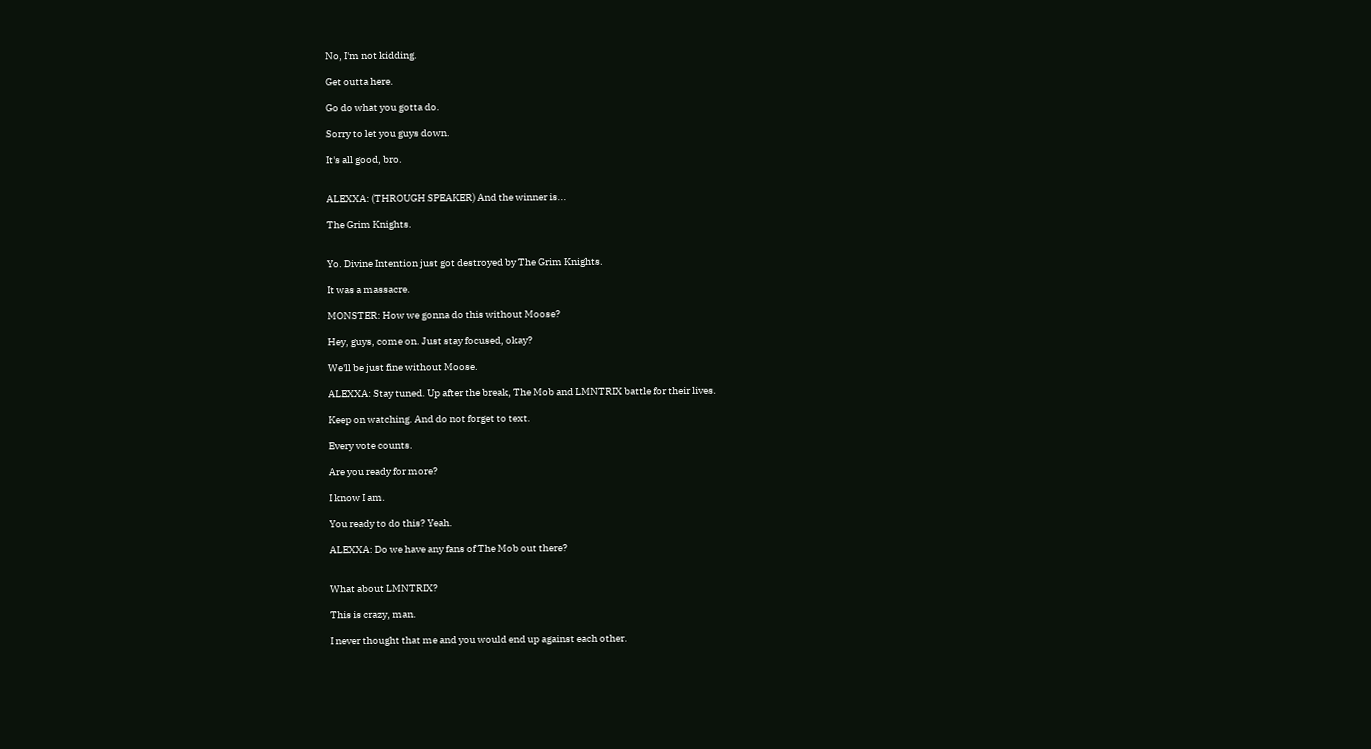No, I'm not kidding.

Get outta here.

Go do what you gotta do.

Sorry to let you guys down.

It's all good, bro.


ALEXXA: (THROUGH SPEAKER) And the winner is...

The Grim Knights.


Yo. Divine Intention just got destroyed by The Grim Knights.

It was a massacre.

MONSTER: How we gonna do this without Moose?

Hey, guys, come on. Just stay focused, okay?

We'll be just fine without Moose.

ALEXXA: Stay tuned. Up after the break, The Mob and LMNTRIX battle for their lives.

Keep on watching. And do not forget to text.

Every vote counts.

Are you ready for more?

I know I am.

You ready to do this? Yeah.

ALEXXA: Do we have any fans of The Mob out there?


What about LMNTRIX?

This is crazy, man.

I never thought that me and you would end up against each other.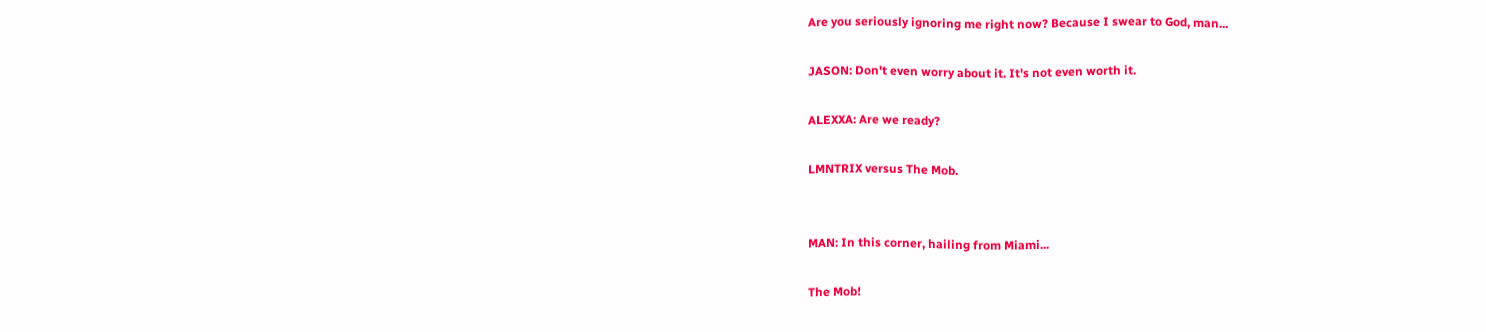Are you seriously ignoring me right now? Because I swear to God, man...

JASON: Don't even worry about it. It's not even worth it.

ALEXXA: Are we ready?

LMNTRIX versus The Mob.


MAN: In this corner, hailing from Miami...

The Mob!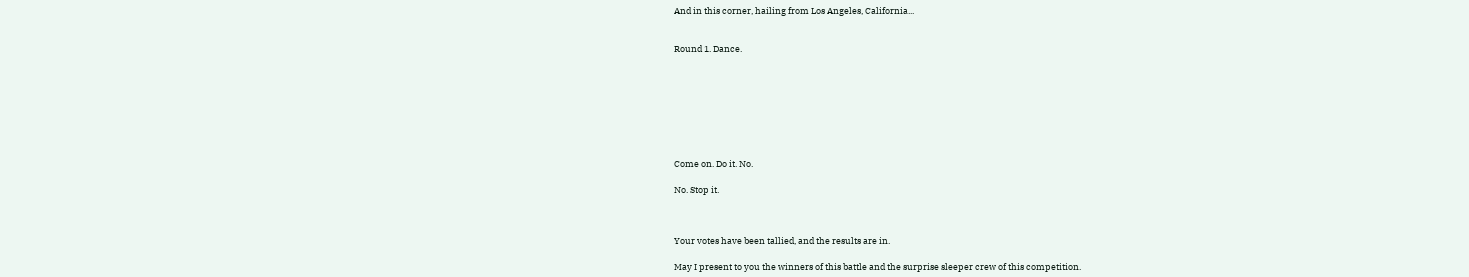And in this corner, hailing from Los Angeles, California...


Round 1. Dance.








Come on. Do it. No.

No. Stop it.



Your votes have been tallied, and the results are in.

May I present to you the winners of this battle and the surprise sleeper crew of this competition.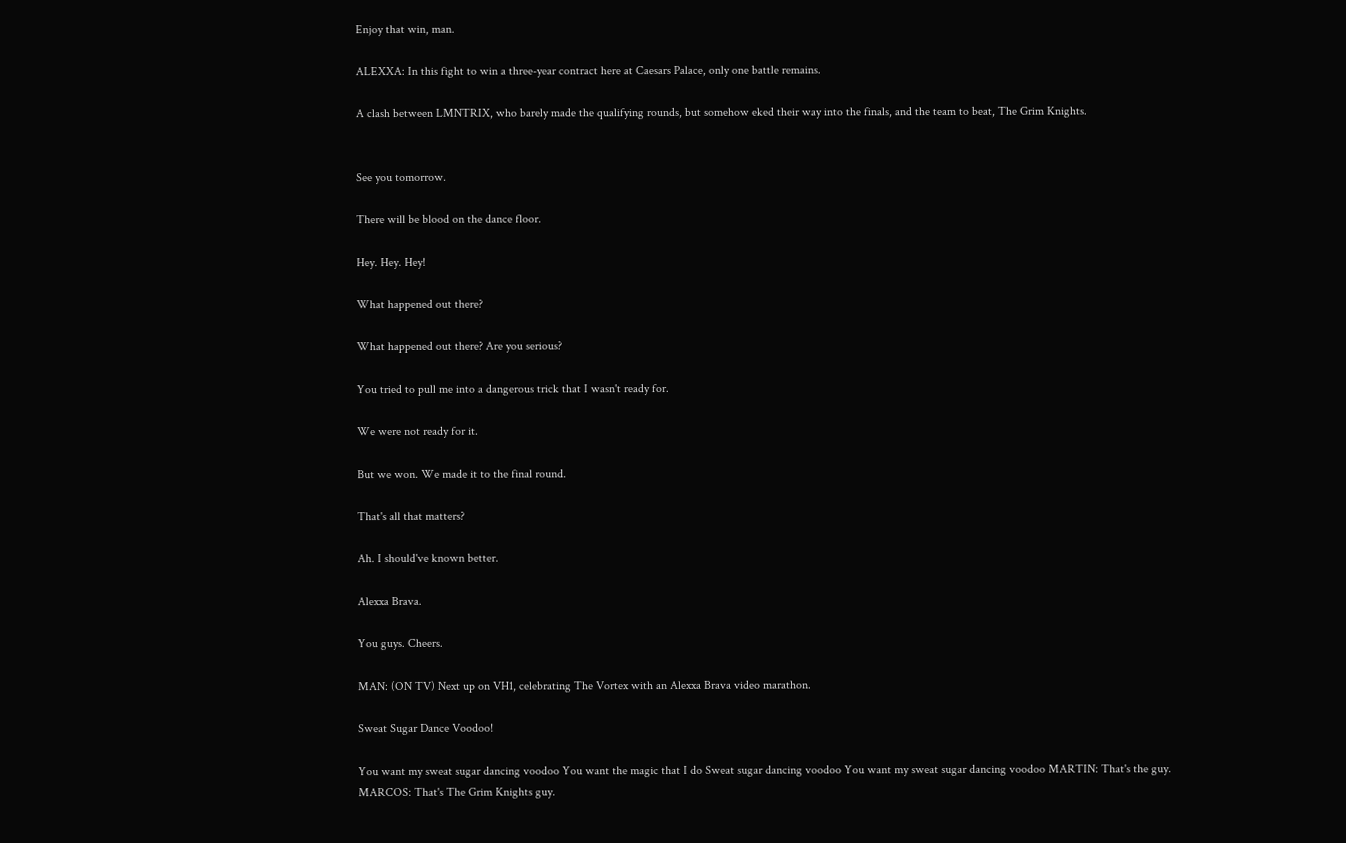Enjoy that win, man.

ALEXXA: In this fight to win a three-year contract here at Caesars Palace, only one battle remains.

A clash between LMNTRIX, who barely made the qualifying rounds, but somehow eked their way into the finals, and the team to beat, The Grim Knights.


See you tomorrow.

There will be blood on the dance floor.

Hey. Hey. Hey!

What happened out there?

What happened out there? Are you serious?

You tried to pull me into a dangerous trick that I wasn't ready for.

We were not ready for it.

But we won. We made it to the final round.

That's all that matters?

Ah. I should've known better.

Alexxa Brava.

You guys. Cheers.

MAN: (ON TV) Next up on VH1, celebrating The Vortex with an Alexxa Brava video marathon.

Sweat Sugar Dance Voodoo!

You want my sweat sugar dancing voodoo You want the magic that I do Sweat sugar dancing voodoo You want my sweat sugar dancing voodoo MARTIN: That's the guy. MARCOS: That's The Grim Knights guy.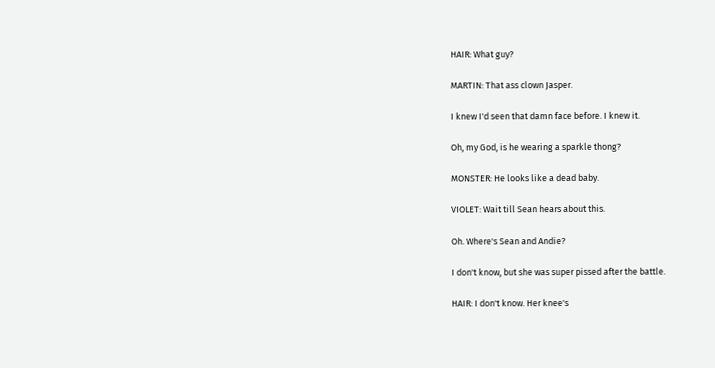HAIR: What guy?

MARTIN: That ass clown Jasper.

I knew I'd seen that damn face before. I knew it.

Oh, my God, is he wearing a sparkle thong?

MONSTER: He looks like a dead baby.

VIOLET: Wait till Sean hears about this.

Oh. Where's Sean and Andie?

I don't know, but she was super pissed after the battle.

HAIR: I don't know. Her knee's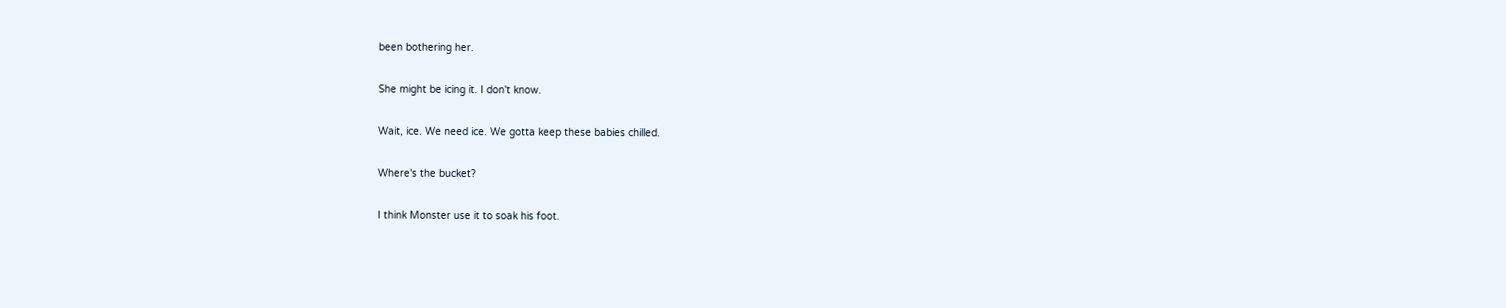been bothering her.

She might be icing it. I don't know.

Wait, ice. We need ice. We gotta keep these babies chilled.

Where's the bucket?

I think Monster use it to soak his foot.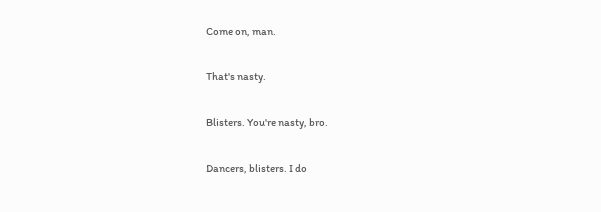Come on, man.

That's nasty.

Blisters. You're nasty, bro.

Dancers, blisters. I do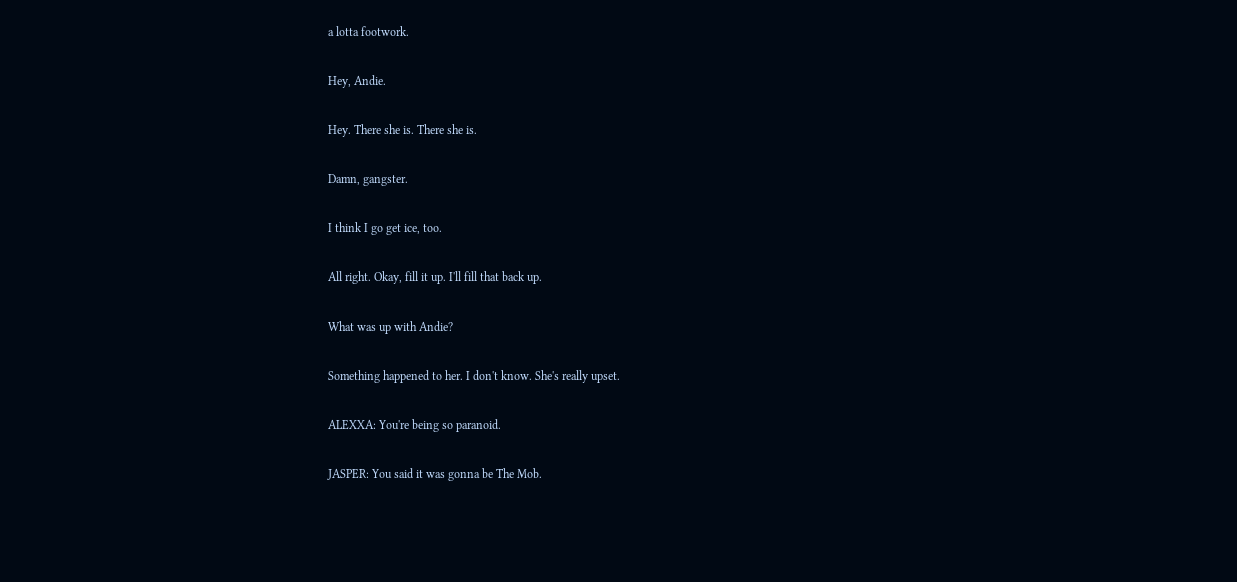a lotta footwork.

Hey, Andie.

Hey. There she is. There she is.

Damn, gangster.

I think I go get ice, too.

All right. Okay, fill it up. I'll fill that back up.

What was up with Andie?

Something happened to her. I don't know. She's really upset.

ALEXXA: You're being so paranoid.

JASPER: You said it was gonna be The Mob.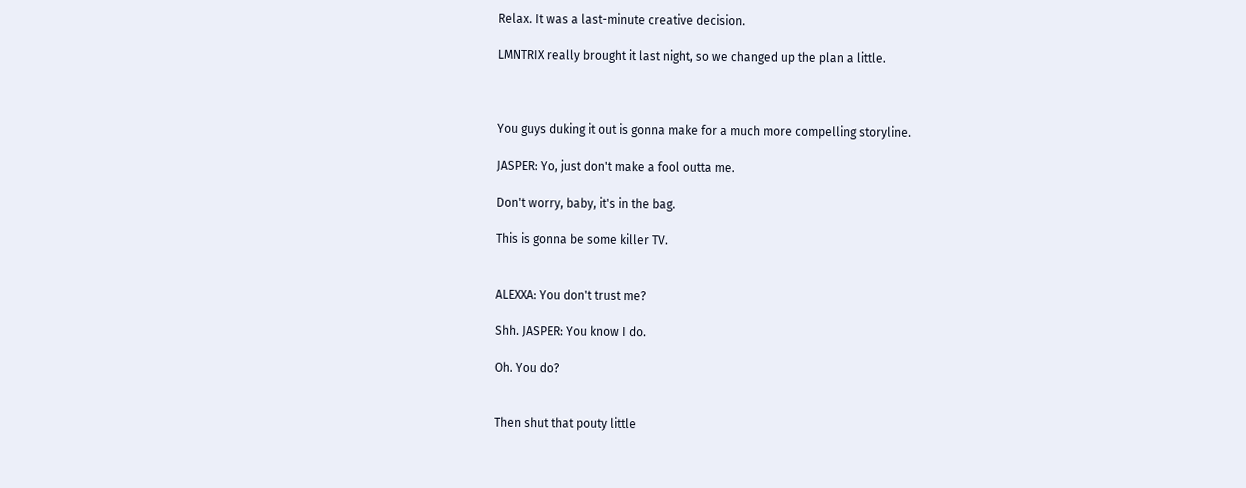Relax. It was a last-minute creative decision.

LMNTRIX really brought it last night, so we changed up the plan a little.



You guys duking it out is gonna make for a much more compelling storyline.

JASPER: Yo, just don't make a fool outta me.

Don't worry, baby, it's in the bag.

This is gonna be some killer TV.


ALEXXA: You don't trust me?

Shh. JASPER: You know I do.

Oh. You do?


Then shut that pouty little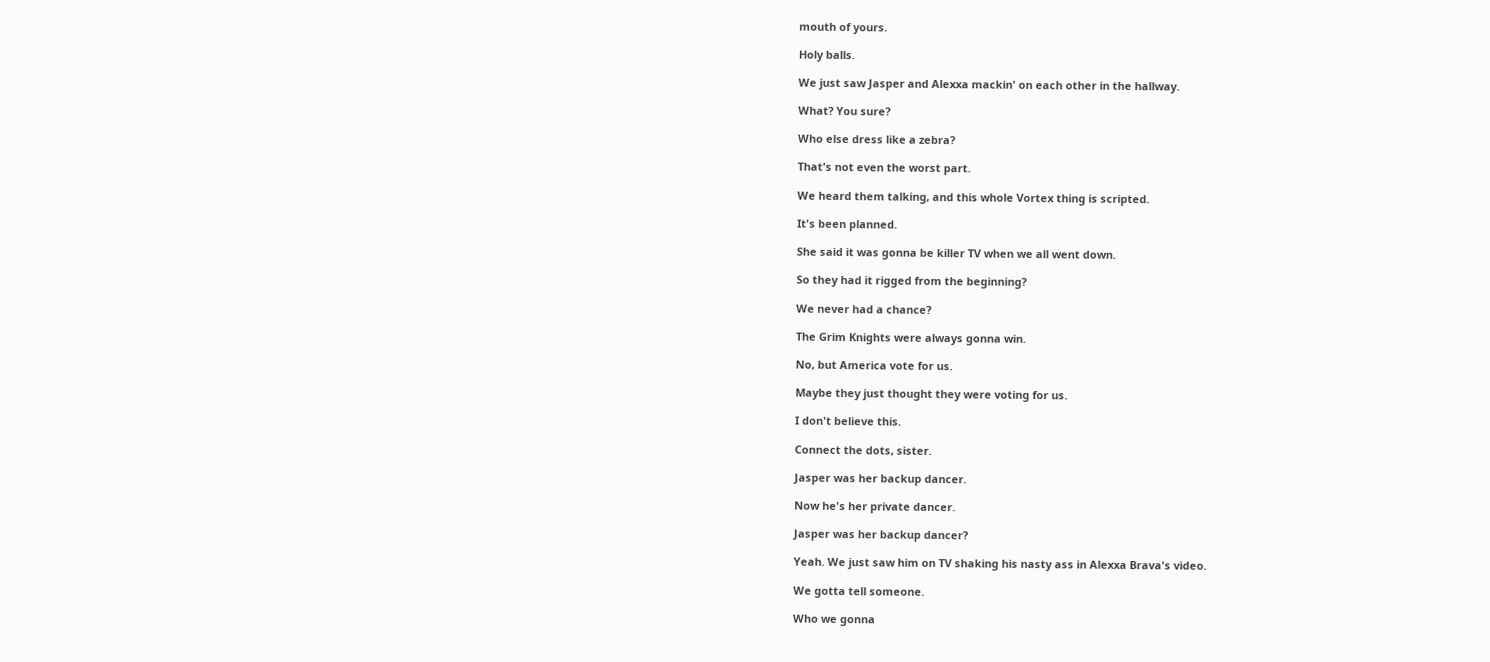mouth of yours.

Holy balls.

We just saw Jasper and Alexxa mackin' on each other in the hallway.

What? You sure?

Who else dress like a zebra?

That's not even the worst part.

We heard them talking, and this whole Vortex thing is scripted.

It's been planned.

She said it was gonna be killer TV when we all went down.

So they had it rigged from the beginning?

We never had a chance?

The Grim Knights were always gonna win.

No, but America vote for us.

Maybe they just thought they were voting for us.

I don't believe this.

Connect the dots, sister.

Jasper was her backup dancer.

Now he's her private dancer.

Jasper was her backup dancer?

Yeah. We just saw him on TV shaking his nasty ass in Alexxa Brava's video.

We gotta tell someone.

Who we gonna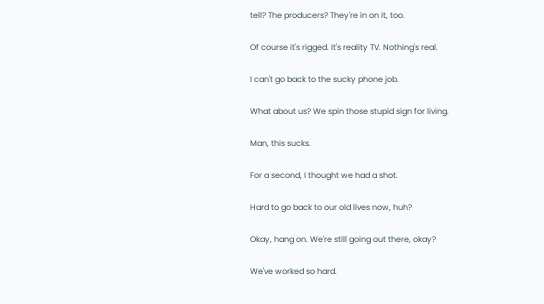tell? The producers? They're in on it, too.

Of course it's rigged. It's reality TV. Nothing's real.

I can't go back to the sucky phone job.

What about us? We spin those stupid sign for living.

Man, this sucks.

For a second, I thought we had a shot.

Hard to go back to our old lives now, huh?

Okay, hang on. We're still going out there, okay?

We've worked so hard.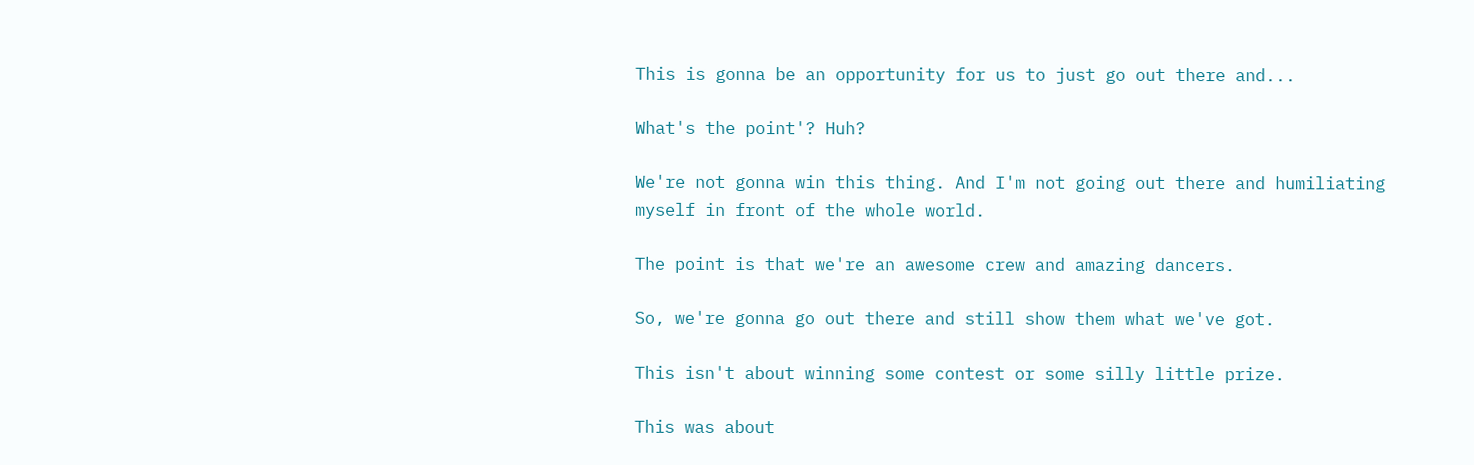This is gonna be an opportunity for us to just go out there and...

What's the point'? Huh?

We're not gonna win this thing. And I'm not going out there and humiliating myself in front of the whole world.

The point is that we're an awesome crew and amazing dancers.

So, we're gonna go out there and still show them what we've got.

This isn't about winning some contest or some silly little prize.

This was about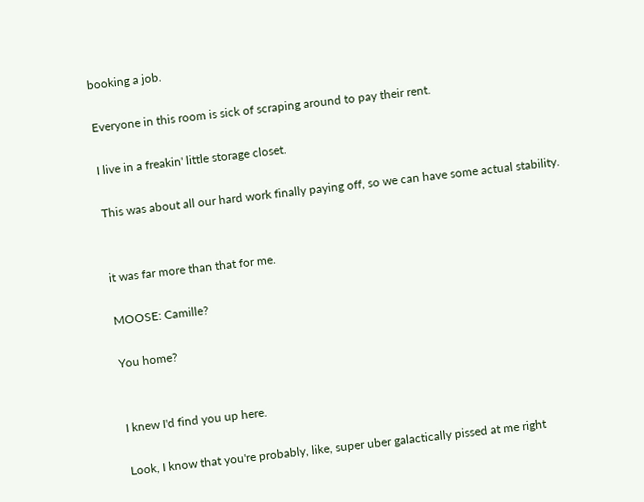booking a job.

Everyone in this room is sick of scraping around to pay their rent.

I live in a freakin' little storage closet.

This was about all our hard work finally paying off, so we can have some actual stability.


it was far more than that for me.

MOOSE: Camille?

You home?


I knew I'd find you up here.

Look, I know that you're probably, like, super uber galactically pissed at me right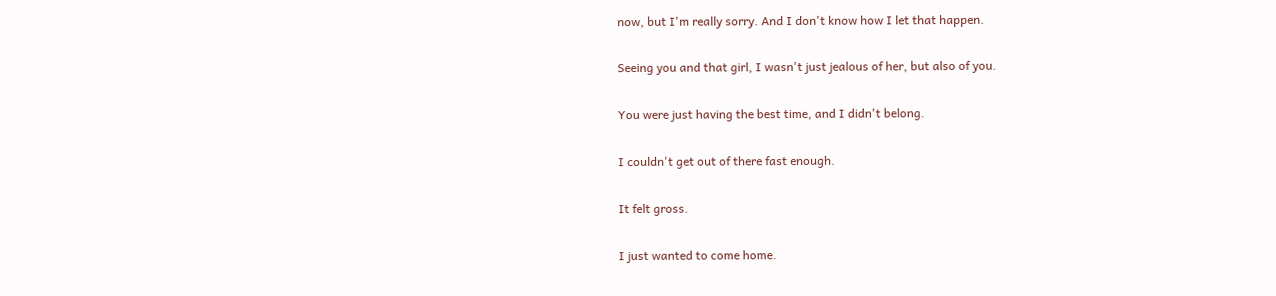now, but I'm really sorry. And I don't know how I let that happen.

Seeing you and that girl, I wasn't just jealous of her, but also of you.

You were just having the best time, and I didn't belong.

I couldn't get out of there fast enough.

It felt gross.

I just wanted to come home.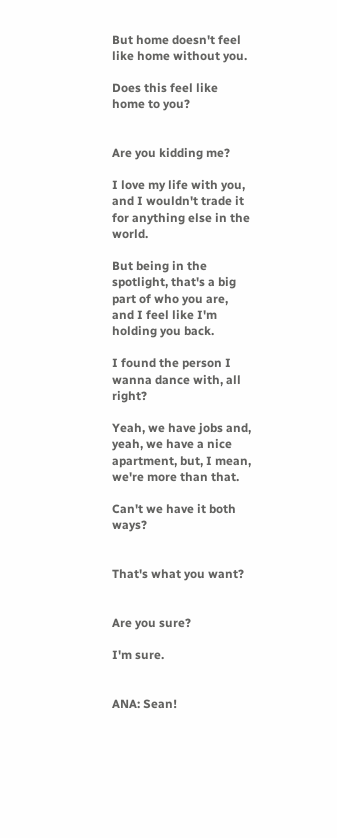But home doesn't feel like home without you.

Does this feel like home to you?


Are you kidding me?

I love my life with you, and I wouldn't trade it for anything else in the world.

But being in the spotlight, that's a big part of who you are, and I feel like I'm holding you back.

I found the person I wanna dance with, all right?

Yeah, we have jobs and, yeah, we have a nice apartment, but, I mean, we're more than that.

Can't we have it both ways?


That's what you want?


Are you sure?

I'm sure.


ANA: Sean!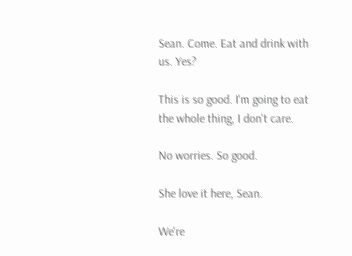Sean. Come. Eat and drink with us. Yes?

This is so good. I'm going to eat the whole thing, I don't care.

No worries. So good.

She love it here, Sean.

We're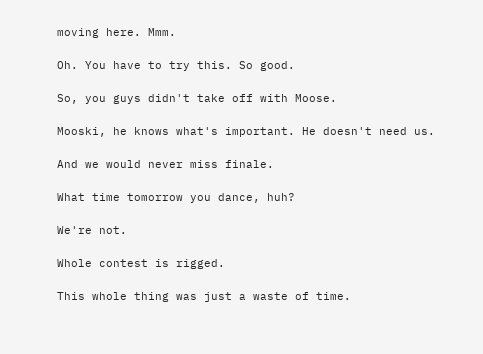moving here. Mmm.

Oh. You have to try this. So good.

So, you guys didn't take off with Moose.

Mooski, he knows what's important. He doesn't need us.

And we would never miss finale.

What time tomorrow you dance, huh?

We're not.

Whole contest is rigged.

This whole thing was just a waste of time.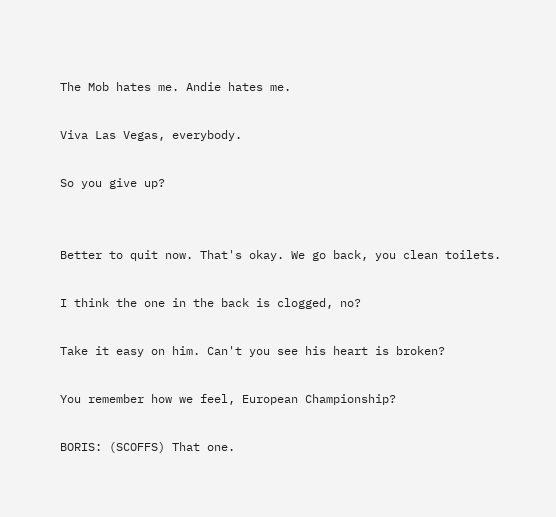The Mob hates me. Andie hates me.

Viva Las Vegas, everybody.

So you give up?


Better to quit now. That's okay. We go back, you clean toilets.

I think the one in the back is clogged, no?

Take it easy on him. Can't you see his heart is broken?

You remember how we feel, European Championship?

BORIS: (SCOFFS) That one.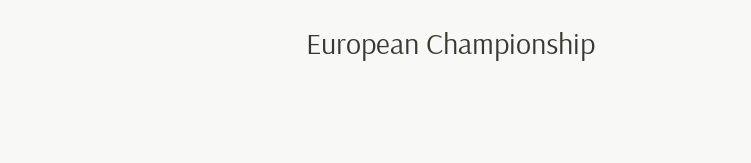European Championship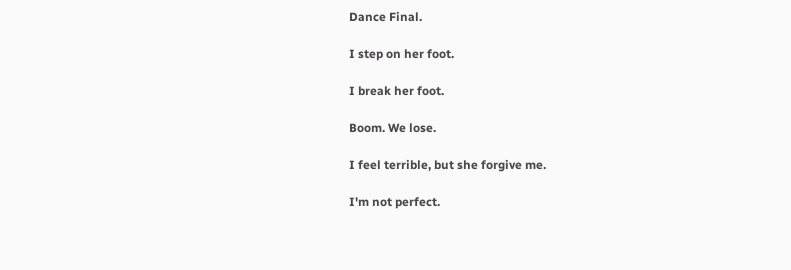Dance Final.

I step on her foot.

I break her foot.

Boom. We lose.

I feel terrible, but she forgive me.

I'm not perfect.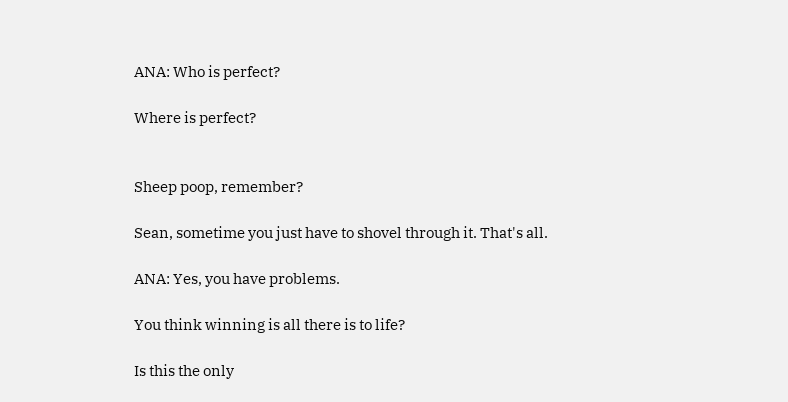ANA: Who is perfect?

Where is perfect?


Sheep poop, remember?

Sean, sometime you just have to shovel through it. That's all.

ANA: Yes, you have problems.

You think winning is all there is to life?

Is this the only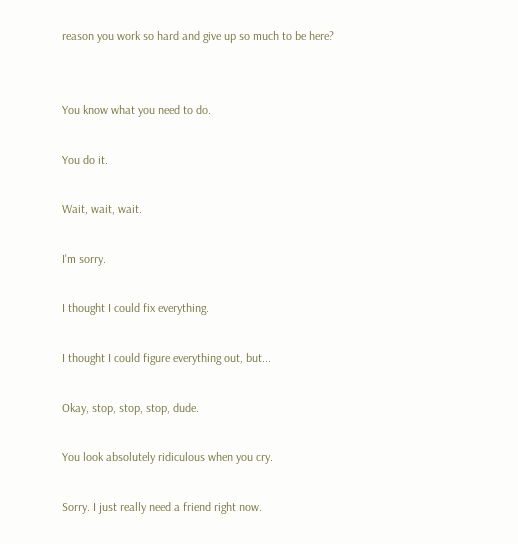reason you work so hard and give up so much to be here?


You know what you need to do.

You do it.

Wait, wait, wait.

I'm sorry.

I thought I could fix everything.

I thought I could figure everything out, but...

Okay, stop, stop, stop, dude.

You look absolutely ridiculous when you cry.

Sorry. I just really need a friend right now.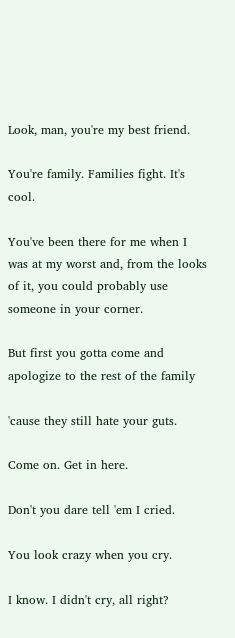Look, man, you're my best friend.

You're family. Families fight. It's cool.

You've been there for me when I was at my worst and, from the looks of it, you could probably use someone in your corner.

But first you gotta come and apologize to the rest of the family

'cause they still hate your guts.

Come on. Get in here.

Don't you dare tell 'em I cried.

You look crazy when you cry.

I know. I didn't cry, all right?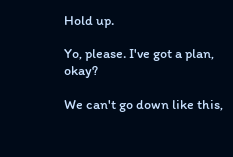Hold up.

Yo, please. I've got a plan, okay?

We can't go down like this,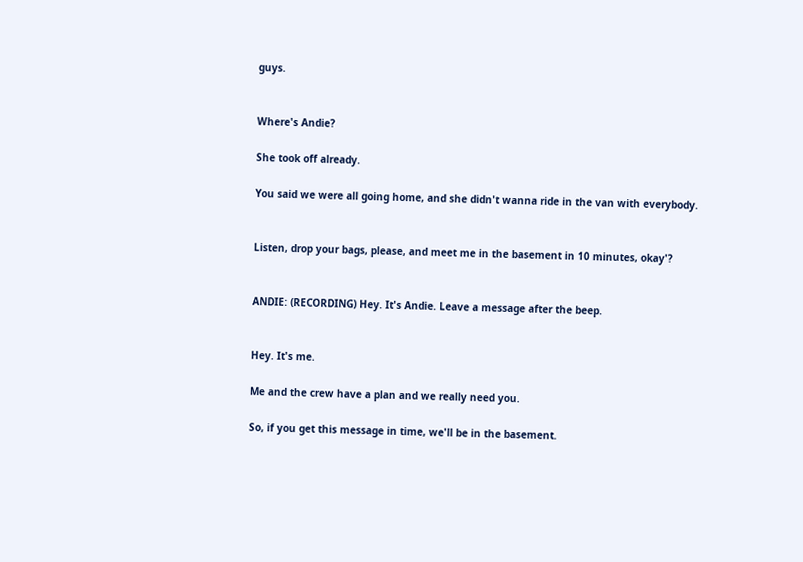guys.


Where's Andie?

She took off already.

You said we were all going home, and she didn't wanna ride in the van with everybody.


Listen, drop your bags, please, and meet me in the basement in 10 minutes, okay'?


ANDIE: (RECORDING) Hey. It's Andie. Leave a message after the beep.


Hey. It's me.

Me and the crew have a plan and we really need you.

So, if you get this message in time, we'll be in the basement.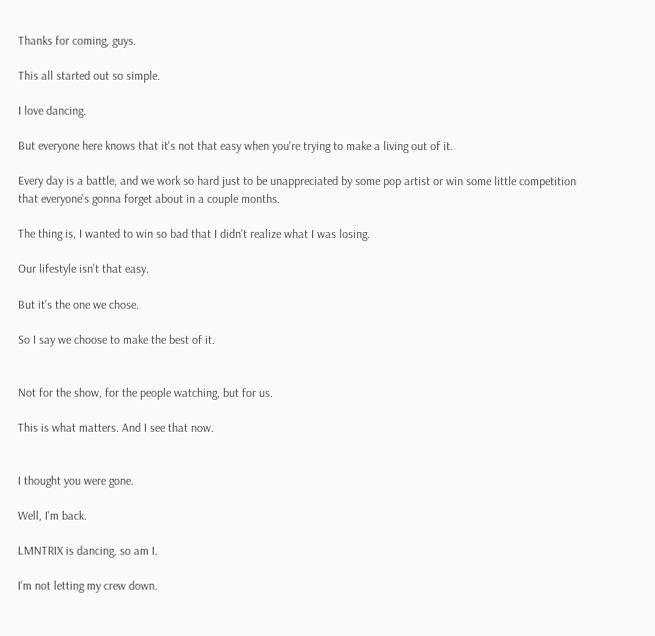Thanks for coming, guys.

This all started out so simple.

I love dancing.

But everyone here knows that it's not that easy when you're trying to make a living out of it.

Every day is a battle, and we work so hard just to be unappreciated by some pop artist or win some little competition that everyone's gonna forget about in a couple months.

The thing is, I wanted to win so bad that I didn't realize what I was losing.

Our lifestyle isn't that easy.

But it's the one we chose.

So I say we choose to make the best of it.


Not for the show, for the people watching, but for us.

This is what matters. And I see that now.


I thought you were gone.

Well, I'm back.

LMNTRIX is dancing, so am I.

I'm not letting my crew down.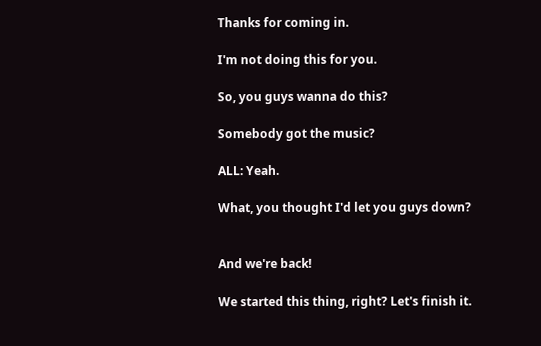Thanks for coming in.

I'm not doing this for you.

So, you guys wanna do this?

Somebody got the music?

ALL: Yeah.

What, you thought I'd let you guys down?


And we're back!

We started this thing, right? Let's finish it.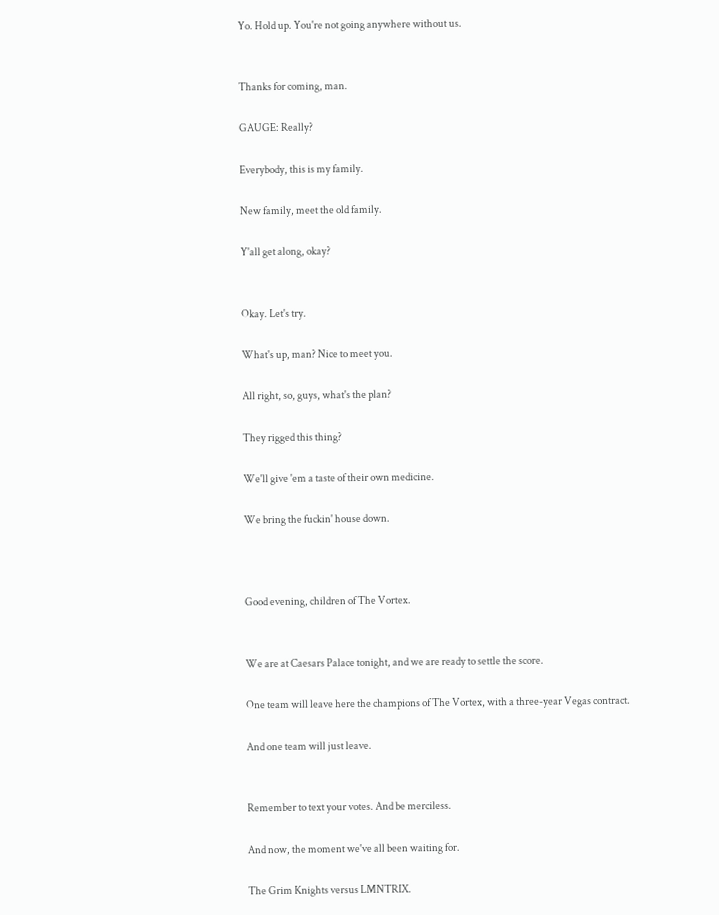Yo. Hold up. You're not going anywhere without us.


Thanks for coming, man.

GAUGE: Really?

Everybody, this is my family.

New family, meet the old family.

Y'all get along, okay?


Okay. Let's try.

What's up, man? Nice to meet you.

All right, so, guys, what's the plan?

They rigged this thing?

We'll give 'em a taste of their own medicine.

We bring the fuckin' house down.



Good evening, children of The Vortex.


We are at Caesars Palace tonight, and we are ready to settle the score.

One team will leave here the champions of The Vortex, with a three-year Vegas contract.

And one team will just leave.


Remember to text your votes. And be merciless.

And now, the moment we've all been waiting for.

The Grim Knights versus LMNTRIX.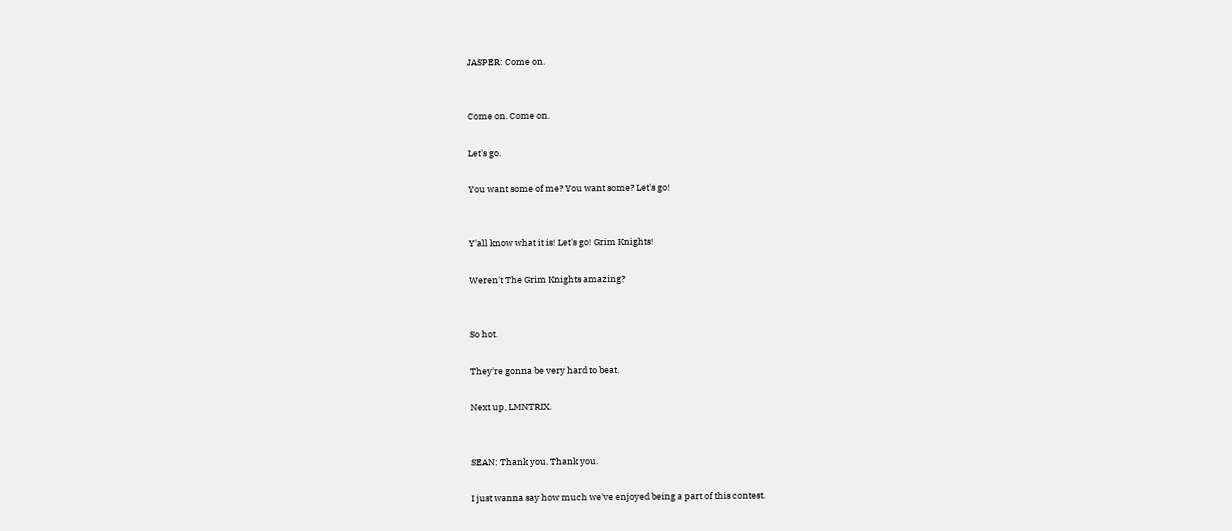JASPER: Come on.


Come on. Come on.

Let's go.

You want some of me? You want some? Let's go!


Y'all know what it is! Let's go! Grim Knights!

Weren't The Grim Knights amazing?


So hot.

They're gonna be very hard to beat.

Next up, LMNTRIX.


SEAN: Thank you. Thank you.

I just wanna say how much we've enjoyed being a part of this contest.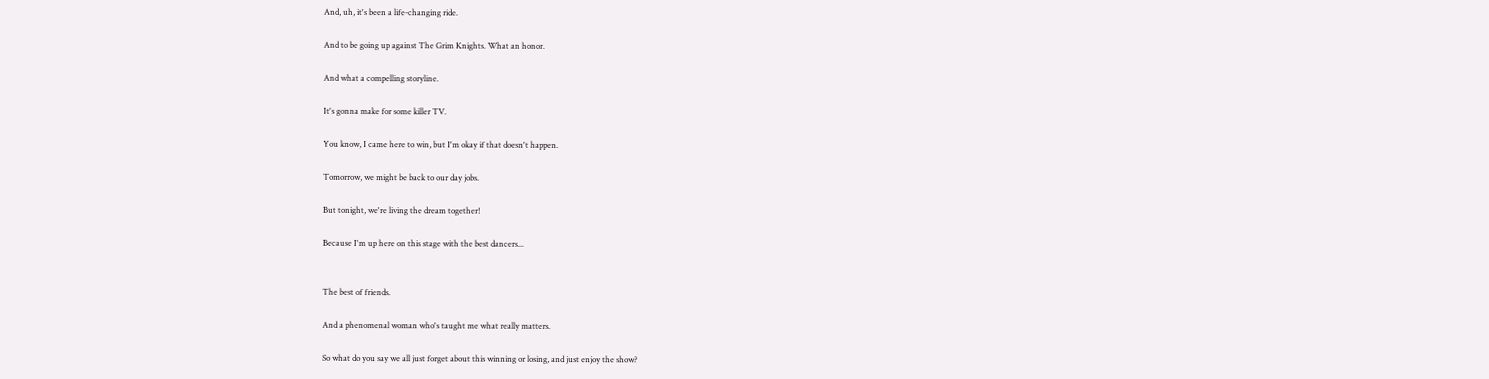And, uh, it's been a life-changing ride.

And to be going up against The Grim Knights. What an honor.

And what a compelling storyline.

It's gonna make for some killer TV.

You know, I came here to win, but I'm okay if that doesn't happen.

Tomorrow, we might be back to our day jobs.

But tonight, we're living the dream together!

Because I'm up here on this stage with the best dancers...


The best of friends.

And a phenomenal woman who's taught me what really matters.

So what do you say we all just forget about this winning or losing, and just enjoy the show?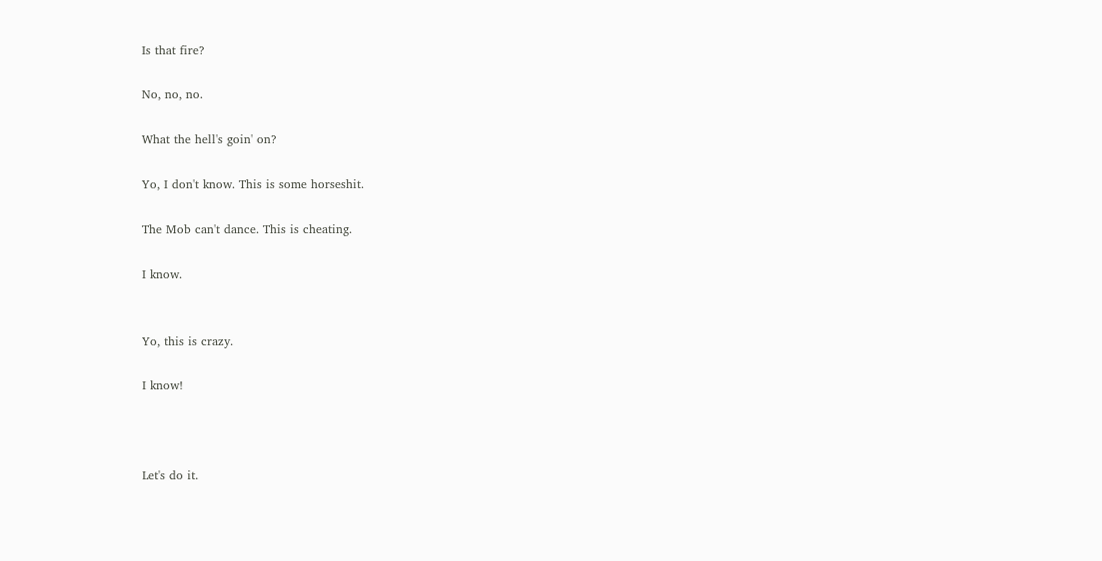Is that fire?

No, no, no.

What the hell's goin' on?

Yo, I don't know. This is some horseshit.

The Mob can't dance. This is cheating.

I know.


Yo, this is crazy.

I know!



Let's do it.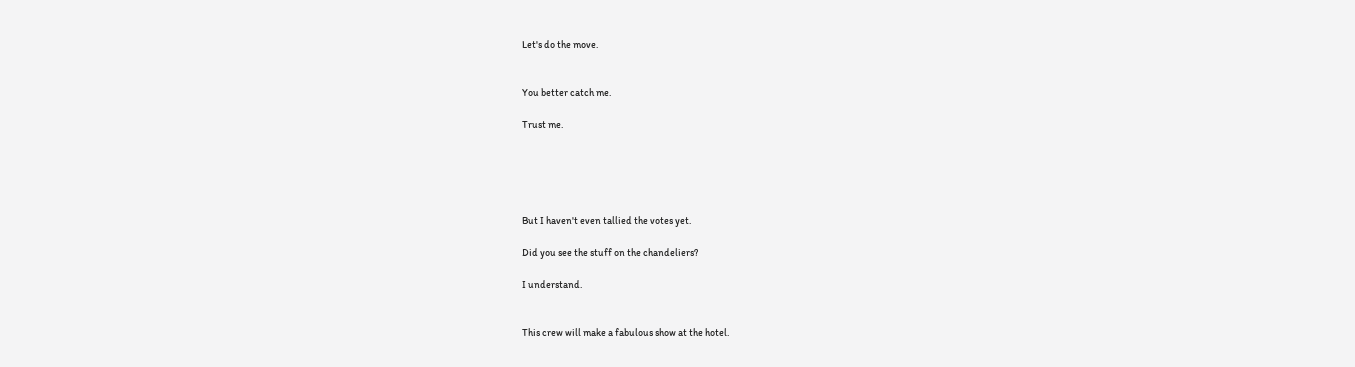Let's do the move.


You better catch me.

Trust me.





But I haven't even tallied the votes yet.

Did you see the stuff on the chandeliers?

I understand.


This crew will make a fabulous show at the hotel.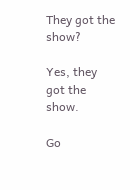They got the show?

Yes, they got the show.

Go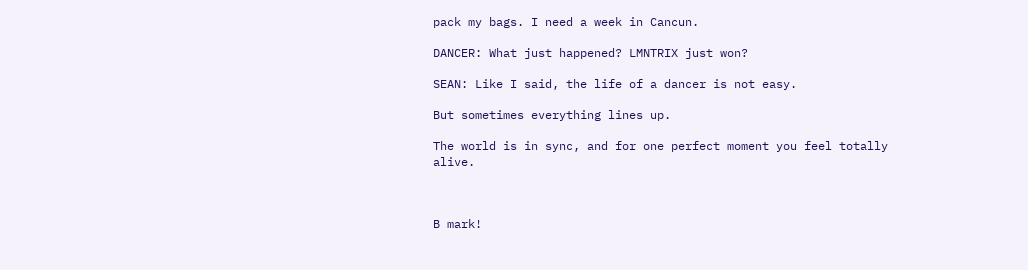pack my bags. I need a week in Cancun.

DANCER: What just happened? LMNTRIX just won?

SEAN: Like I said, the life of a dancer is not easy.

But sometimes everything lines up.

The world is in sync, and for one perfect moment you feel totally alive.



B mark!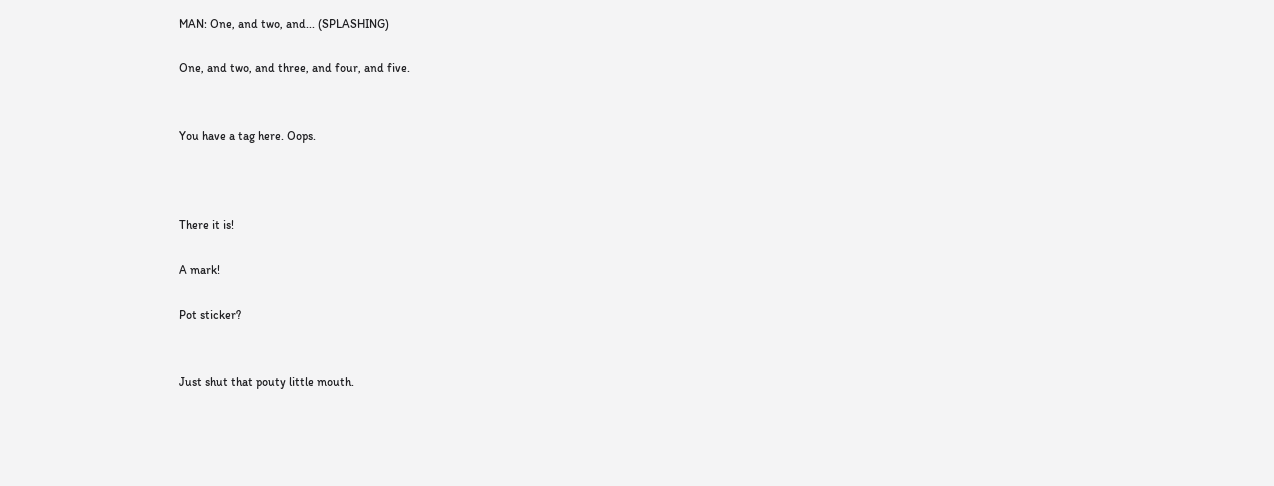MAN: One, and two, and... (SPLASHING)

One, and two, and three, and four, and five.


You have a tag here. Oops.



There it is!

A mark!

Pot sticker?


Just shut that pouty little mouth.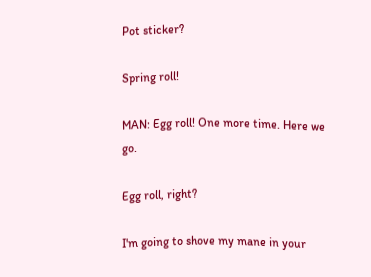Pot sticker?

Spring roll!

MAN: Egg roll! One more time. Here we go.

Egg roll, right?

I'm going to shove my mane in your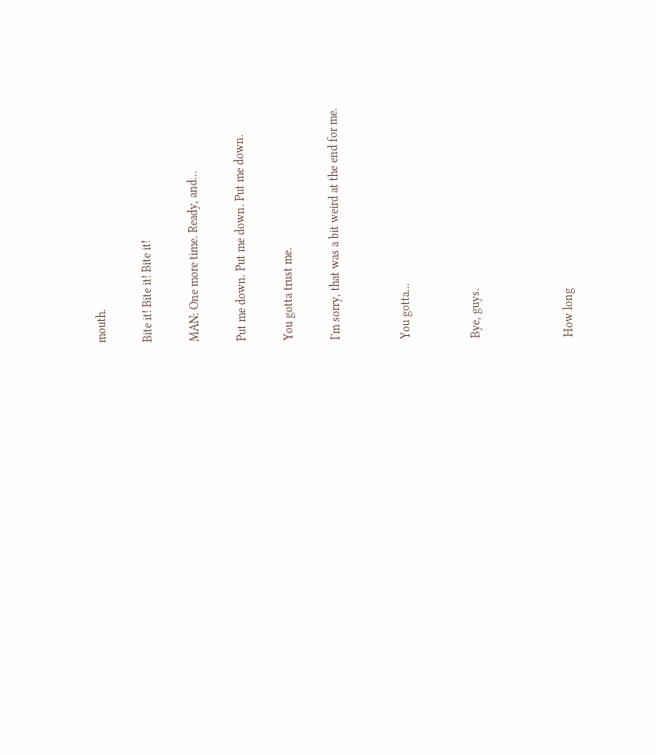mouth.

Bite it! Bite it! Bite it!

MAN: One more time. Ready, and...

Put me down. Put me down. Put me down.

You gotta trust me.

I'm sorry, that was a bit weird at the end for me.


You gotta...


Bye, guys.



How long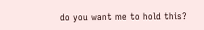do you want me to hold this?